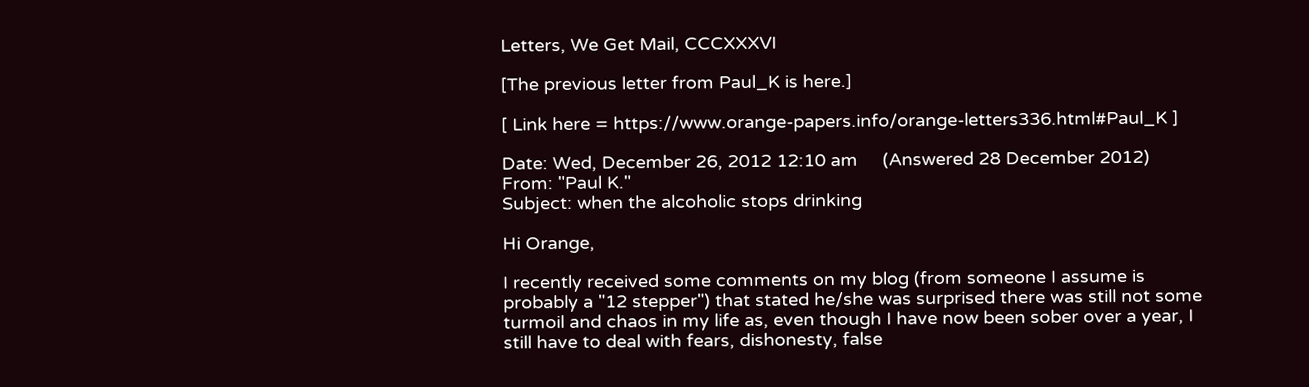Letters, We Get Mail, CCCXXXVI

[The previous letter from Paul_K is here.]

[ Link here = https://www.orange-papers.info/orange-letters336.html#Paul_K ]

Date: Wed, December 26, 2012 12:10 am     (Answered 28 December 2012)
From: "Paul K."
Subject: when the alcoholic stops drinking

Hi Orange,

I recently received some comments on my blog (from someone I assume is probably a "12 stepper") that stated he/she was surprised there was still not some turmoil and chaos in my life as, even though I have now been sober over a year, I still have to deal with fears, dishonesty, false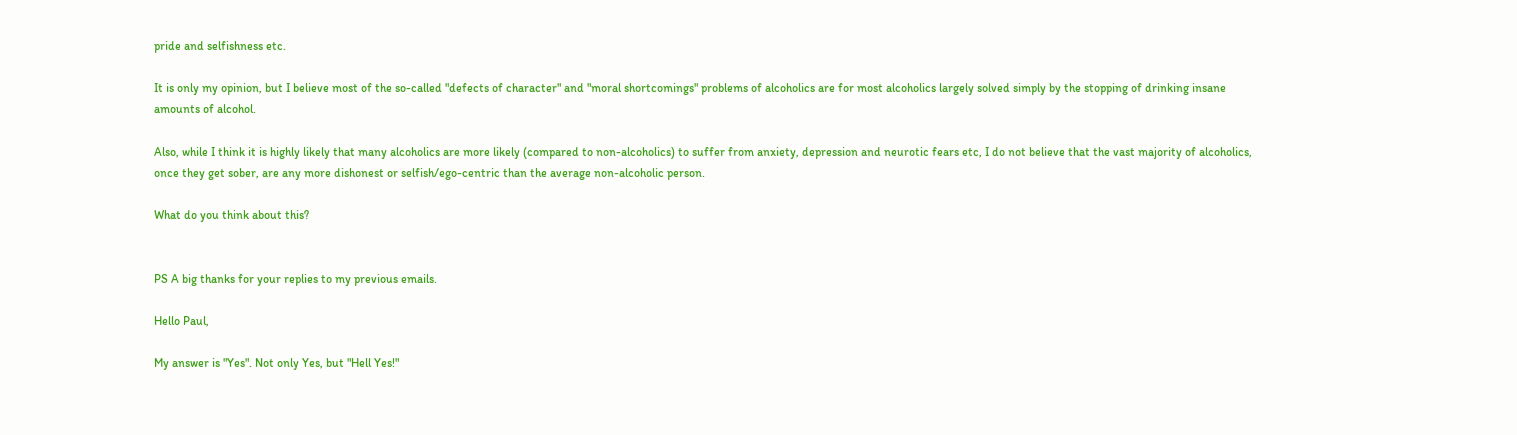pride and selfishness etc.

It is only my opinion, but I believe most of the so-called "defects of character" and "moral shortcomings" problems of alcoholics are for most alcoholics largely solved simply by the stopping of drinking insane amounts of alcohol.

Also, while I think it is highly likely that many alcoholics are more likely (compared to non-alcoholics) to suffer from anxiety, depression and neurotic fears etc, I do not believe that the vast majority of alcoholics, once they get sober, are any more dishonest or selfish/ego-centric than the average non-alcoholic person.

What do you think about this?


PS A big thanks for your replies to my previous emails.

Hello Paul,

My answer is "Yes". Not only Yes, but "Hell Yes!"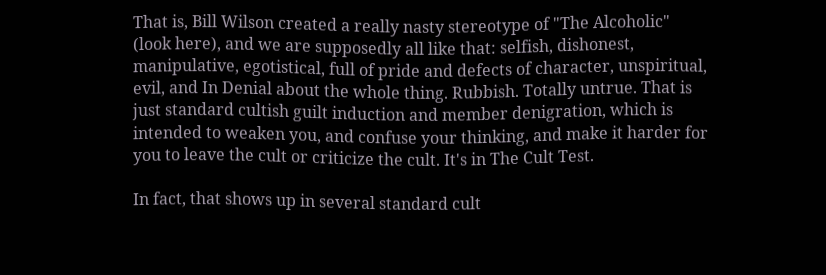That is, Bill Wilson created a really nasty stereotype of "The Alcoholic" (look here), and we are supposedly all like that: selfish, dishonest, manipulative, egotistical, full of pride and defects of character, unspiritual, evil, and In Denial about the whole thing. Rubbish. Totally untrue. That is just standard cultish guilt induction and member denigration, which is intended to weaken you, and confuse your thinking, and make it harder for you to leave the cult or criticize the cult. It's in The Cult Test.

In fact, that shows up in several standard cult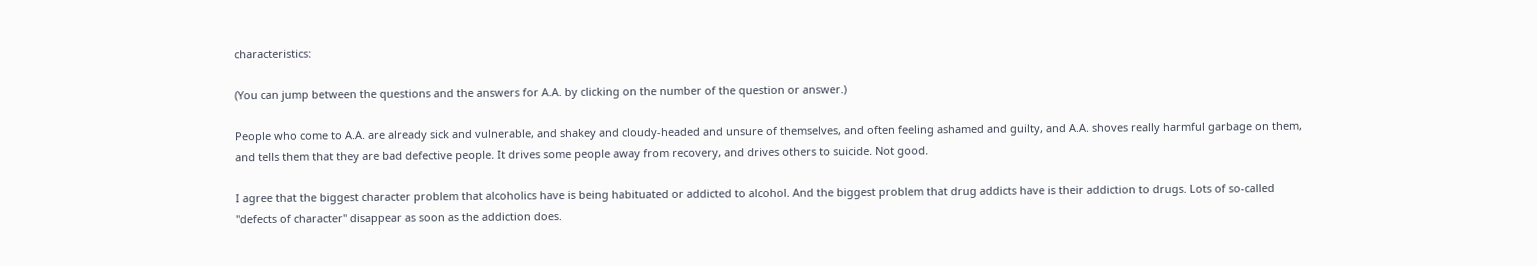characteristics:

(You can jump between the questions and the answers for A.A. by clicking on the number of the question or answer.)

People who come to A.A. are already sick and vulnerable, and shakey and cloudy-headed and unsure of themselves, and often feeling ashamed and guilty, and A.A. shoves really harmful garbage on them, and tells them that they are bad defective people. It drives some people away from recovery, and drives others to suicide. Not good.

I agree that the biggest character problem that alcoholics have is being habituated or addicted to alcohol. And the biggest problem that drug addicts have is their addiction to drugs. Lots of so-called "defects of character" disappear as soon as the addiction does.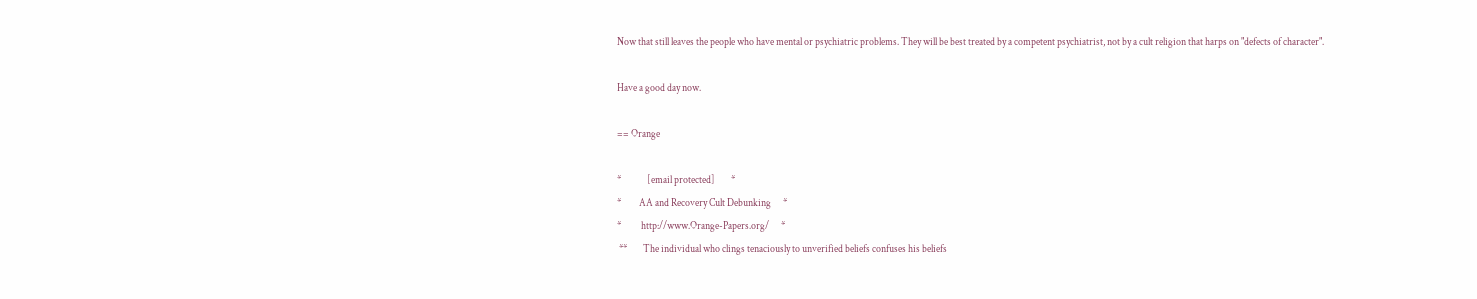Now that still leaves the people who have mental or psychiatric problems. They will be best treated by a competent psychiatrist, not by a cult religion that harps on "defects of character".

Have a good day now.

== Orange

*             [email protected]        *
*         AA and Recovery Cult Debunking      *
*          http://www.Orange-Papers.org/      *
 **        The individual who clings tenaciously to unverified beliefs confuses his beliefs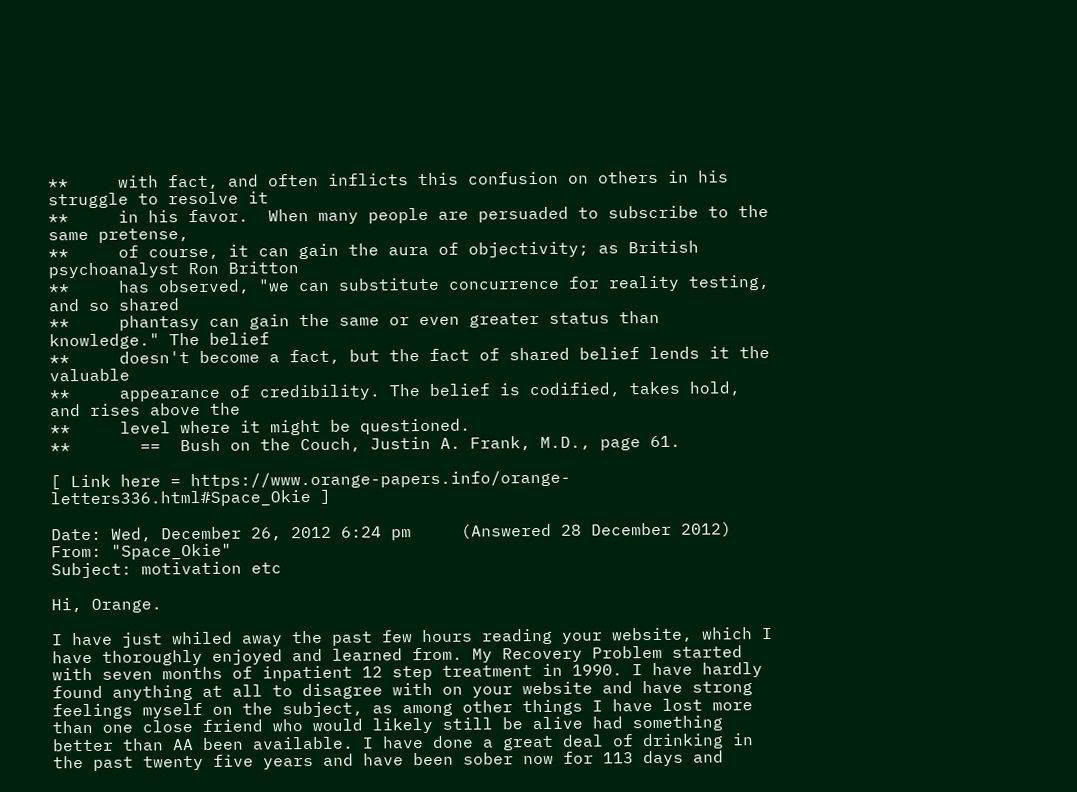**     with fact, and often inflicts this confusion on others in his struggle to resolve it
**     in his favor.  When many people are persuaded to subscribe to the same pretense,
**     of course, it can gain the aura of objectivity; as British psychoanalyst Ron Britton
**     has observed, "we can substitute concurrence for reality testing, and so shared
**     phantasy can gain the same or even greater status than knowledge." The belief
**     doesn't become a fact, but the fact of shared belief lends it the valuable
**     appearance of credibility. The belief is codified, takes hold, and rises above the
**     level where it might be questioned.
**       ==  Bush on the Couch, Justin A. Frank, M.D., page 61.

[ Link here = https://www.orange-papers.info/orange-letters336.html#Space_Okie ]

Date: Wed, December 26, 2012 6:24 pm     (Answered 28 December 2012)
From: "Space_Okie"
Subject: motivation etc

Hi, Orange.

I have just whiled away the past few hours reading your website, which I have thoroughly enjoyed and learned from. My Recovery Problem started with seven months of inpatient 12 step treatment in 1990. I have hardly found anything at all to disagree with on your website and have strong feelings myself on the subject, as among other things I have lost more than one close friend who would likely still be alive had something better than AA been available. I have done a great deal of drinking in the past twenty five years and have been sober now for 113 days and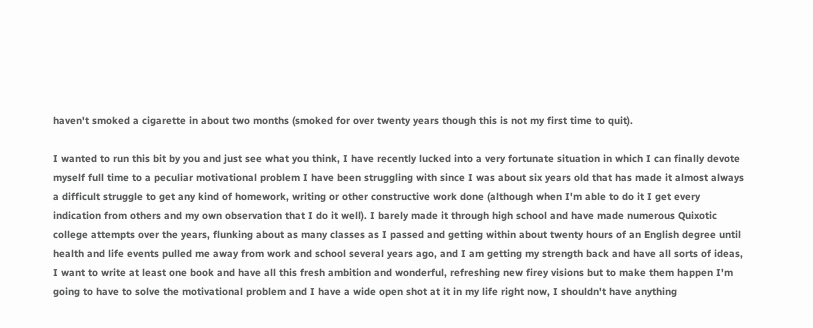haven't smoked a cigarette in about two months (smoked for over twenty years though this is not my first time to quit).

I wanted to run this bit by you and just see what you think, I have recently lucked into a very fortunate situation in which I can finally devote myself full time to a peculiar motivational problem I have been struggling with since I was about six years old that has made it almost always a difficult struggle to get any kind of homework, writing or other constructive work done (although when I'm able to do it I get every indication from others and my own observation that I do it well). I barely made it through high school and have made numerous Quixotic college attempts over the years, flunking about as many classes as I passed and getting within about twenty hours of an English degree until health and life events pulled me away from work and school several years ago, and I am getting my strength back and have all sorts of ideas, I want to write at least one book and have all this fresh ambition and wonderful, refreshing new firey visions but to make them happen I'm going to have to solve the motivational problem and I have a wide open shot at it in my life right now, I shouldn't have anything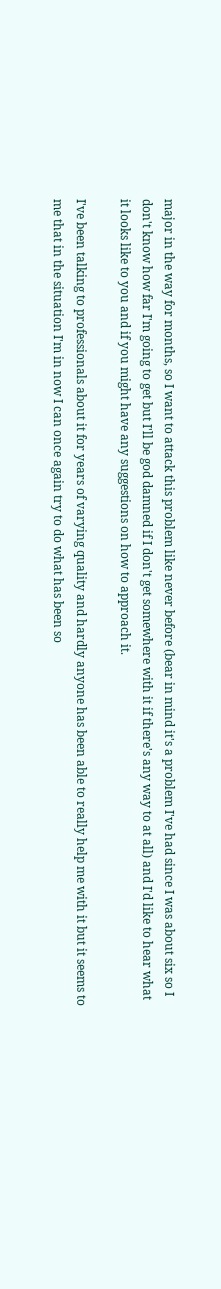major in the way for months, so I want to attack this problem like never before (bear in mind it's a problem I've had since I was about six so I don't know how far I'm going to get but I'll be god damned if I don't get somewhere with it if there's any way to at all) and I'd like to hear what it looks like to you and if you might have any suggestions on how to approach it.

I've been talking to professionals about it for years of varying quality and hardly anyone has been able to really help me with it but it seems to me that in the situation I'm in now I can once again try to do what has been so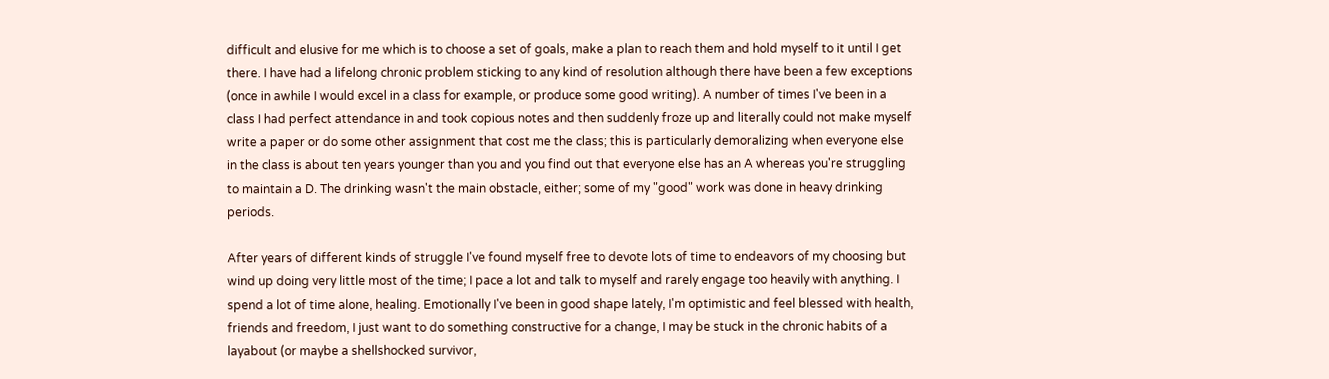difficult and elusive for me which is to choose a set of goals, make a plan to reach them and hold myself to it until I get there. I have had a lifelong chronic problem sticking to any kind of resolution although there have been a few exceptions (once in awhile I would excel in a class for example, or produce some good writing). A number of times I've been in a class I had perfect attendance in and took copious notes and then suddenly froze up and literally could not make myself write a paper or do some other assignment that cost me the class; this is particularly demoralizing when everyone else in the class is about ten years younger than you and you find out that everyone else has an A whereas you're struggling to maintain a D. The drinking wasn't the main obstacle, either; some of my "good" work was done in heavy drinking periods.

After years of different kinds of struggle I've found myself free to devote lots of time to endeavors of my choosing but wind up doing very little most of the time; I pace a lot and talk to myself and rarely engage too heavily with anything. I spend a lot of time alone, healing. Emotionally I've been in good shape lately, I'm optimistic and feel blessed with health, friends and freedom, I just want to do something constructive for a change, I may be stuck in the chronic habits of a layabout (or maybe a shellshocked survivor,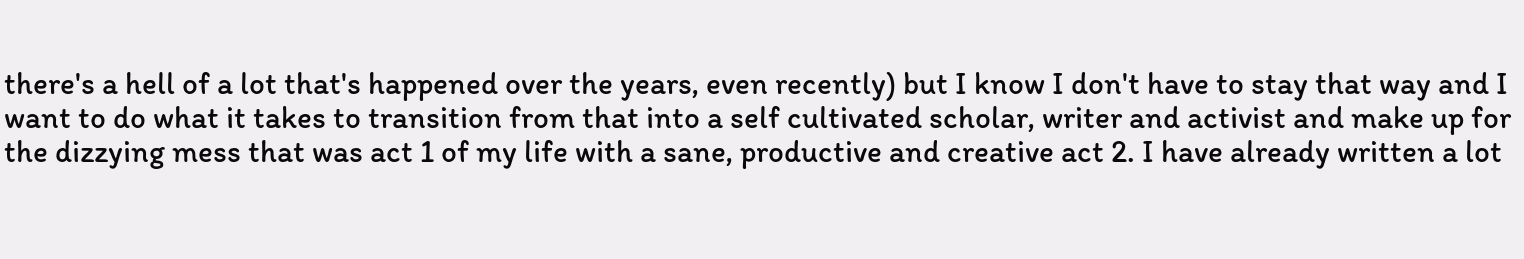there's a hell of a lot that's happened over the years, even recently) but I know I don't have to stay that way and I want to do what it takes to transition from that into a self cultivated scholar, writer and activist and make up for the dizzying mess that was act 1 of my life with a sane, productive and creative act 2. I have already written a lot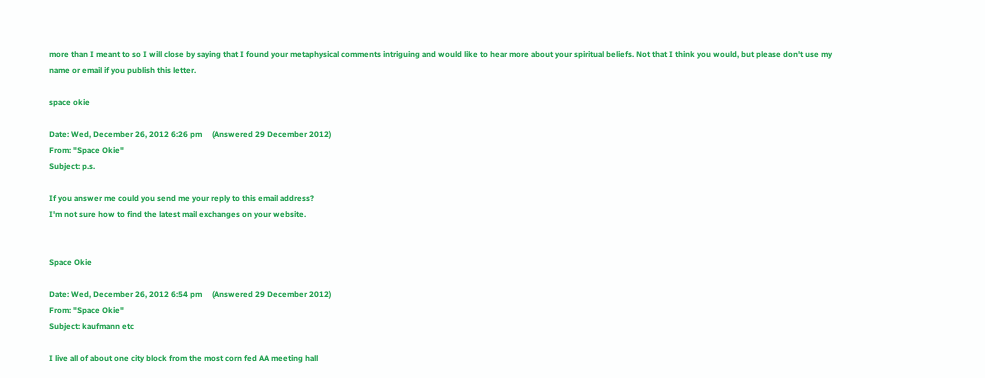more than I meant to so I will close by saying that I found your metaphysical comments intriguing and would like to hear more about your spiritual beliefs. Not that I think you would, but please don't use my name or email if you publish this letter.

space okie

Date: Wed, December 26, 2012 6:26 pm     (Answered 29 December 2012)
From: "Space Okie"
Subject: p.s.

If you answer me could you send me your reply to this email address?
I'm not sure how to find the latest mail exchanges on your website.


Space Okie

Date: Wed, December 26, 2012 6:54 pm     (Answered 29 December 2012)
From: "Space Okie"
Subject: kaufmann etc

I live all of about one city block from the most corn fed AA meeting hall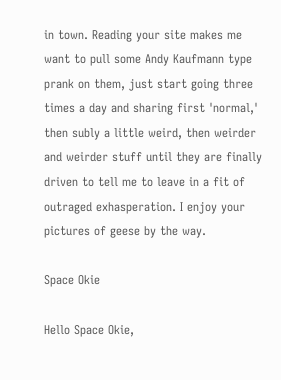in town. Reading your site makes me want to pull some Andy Kaufmann type prank on them, just start going three times a day and sharing first 'normal,' then subly a little weird, then weirder and weirder stuff until they are finally driven to tell me to leave in a fit of outraged exhasperation. I enjoy your pictures of geese by the way.

Space Okie

Hello Space Okie,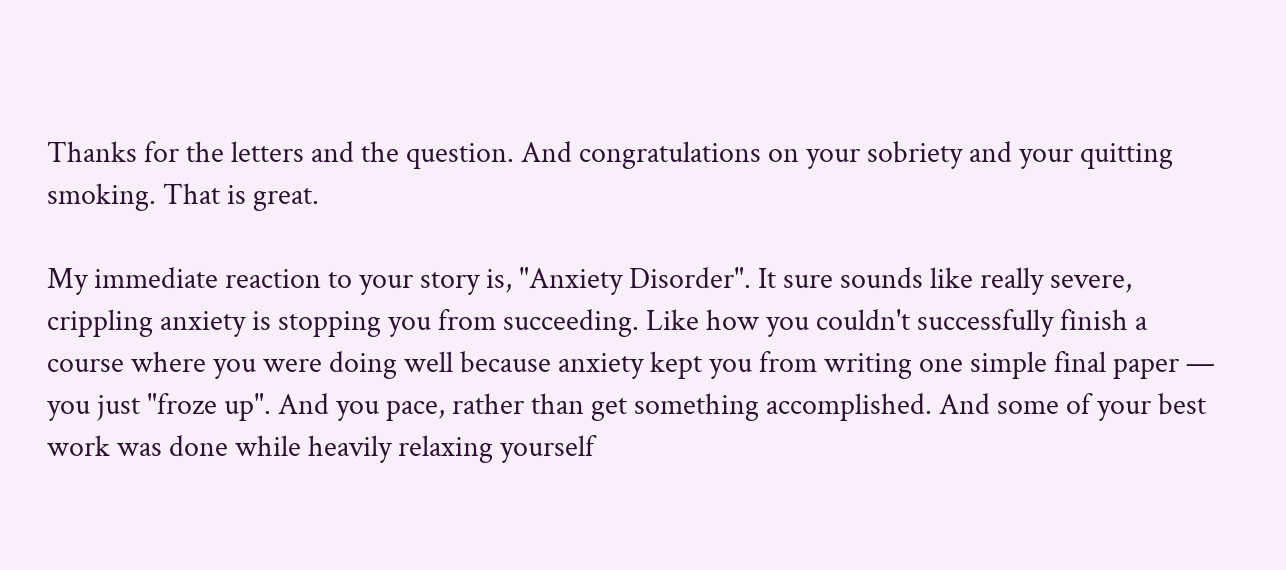Thanks for the letters and the question. And congratulations on your sobriety and your quitting smoking. That is great.

My immediate reaction to your story is, "Anxiety Disorder". It sure sounds like really severe, crippling anxiety is stopping you from succeeding. Like how you couldn't successfully finish a course where you were doing well because anxiety kept you from writing one simple final paper — you just "froze up". And you pace, rather than get something accomplished. And some of your best work was done while heavily relaxing yourself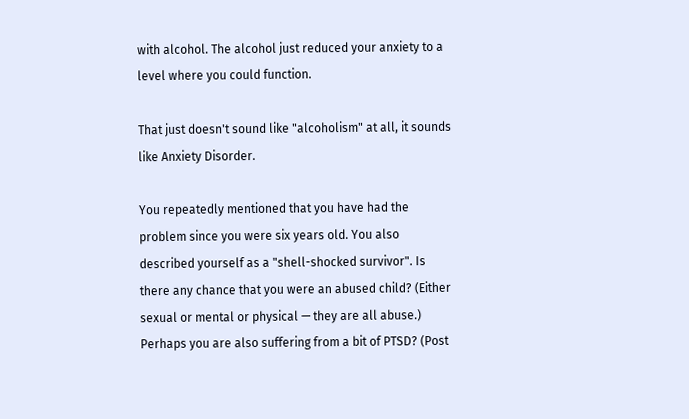with alcohol. The alcohol just reduced your anxiety to a level where you could function.

That just doesn't sound like "alcoholism" at all, it sounds like Anxiety Disorder.

You repeatedly mentioned that you have had the problem since you were six years old. You also described yourself as a "shell-shocked survivor". Is there any chance that you were an abused child? (Either sexual or mental or physical — they are all abuse.) Perhaps you are also suffering from a bit of PTSD? (Post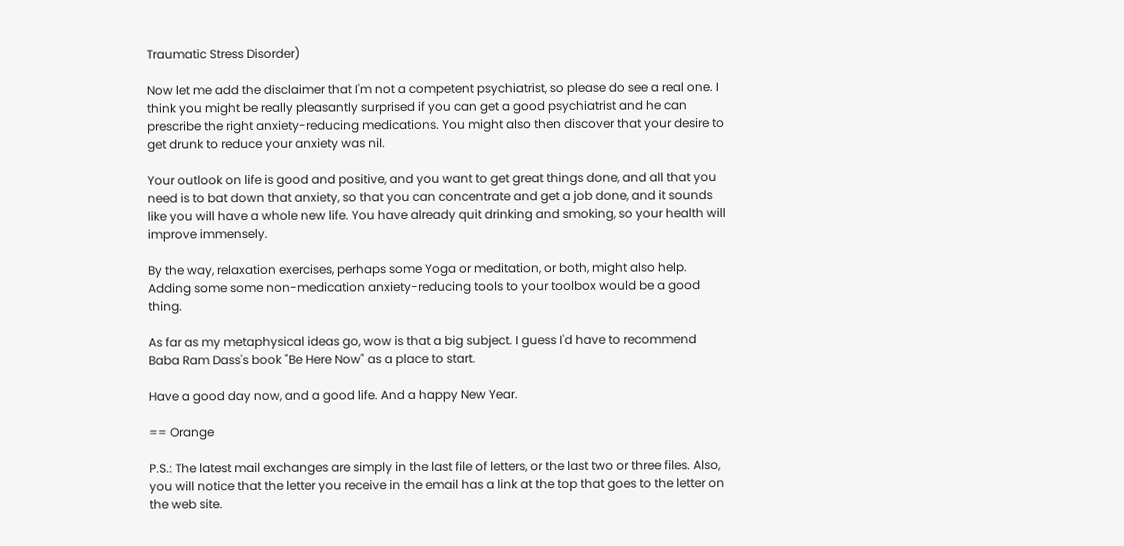Traumatic Stress Disorder)

Now let me add the disclaimer that I'm not a competent psychiatrist, so please do see a real one. I think you might be really pleasantly surprised if you can get a good psychiatrist and he can prescribe the right anxiety-reducing medications. You might also then discover that your desire to get drunk to reduce your anxiety was nil.

Your outlook on life is good and positive, and you want to get great things done, and all that you need is to bat down that anxiety, so that you can concentrate and get a job done, and it sounds like you will have a whole new life. You have already quit drinking and smoking, so your health will improve immensely.

By the way, relaxation exercises, perhaps some Yoga or meditation, or both, might also help. Adding some some non-medication anxiety-reducing tools to your toolbox would be a good thing.

As far as my metaphysical ideas go, wow is that a big subject. I guess I'd have to recommend Baba Ram Dass's book "Be Here Now" as a place to start.

Have a good day now, and a good life. And a happy New Year.

== Orange

P.S.: The latest mail exchanges are simply in the last file of letters, or the last two or three files. Also, you will notice that the letter you receive in the email has a link at the top that goes to the letter on the web site.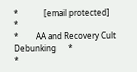*             [email protected]        *
*         AA and Recovery Cult Debunking      *
*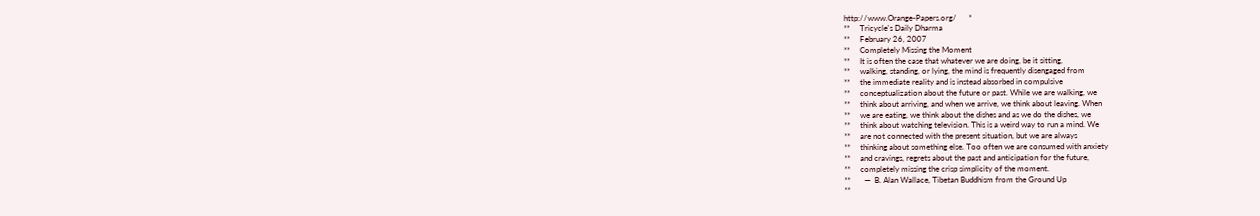http://www.Orange-Papers.org/      *
**     Tricycle's Daily Dharma
**     February 26, 2007
**     Completely Missing the Moment
**     It is often the case that whatever we are doing, be it sitting,
**     walking, standing, or lying, the mind is frequently disengaged from
**     the immediate reality and is instead absorbed in compulsive
**     conceptualization about the future or past. While we are walking, we
**     think about arriving, and when we arrive, we think about leaving. When
**     we are eating, we think about the dishes and as we do the dishes, we
**     think about watching television. This is a weird way to run a mind. We
**     are not connected with the present situation, but we are always
**     thinking about something else. Too often we are consumed with anxiety
**     and cravings, regrets about the past and anticipation for the future,
**     completely missing the crisp simplicity of the moment.
**       —  B. Alan Wallace, Tibetan Buddhism from the Ground Up
**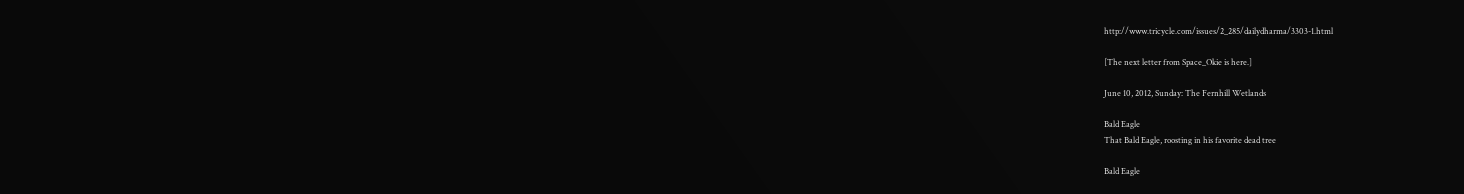http://www.tricycle.com/issues/2_285/dailydharma/3303-1.html

[The next letter from Space_Okie is here.]

June 10, 2012, Sunday: The Fernhill Wetlands

Bald Eagle
That Bald Eagle, roosting in his favorite dead tree

Bald Eagle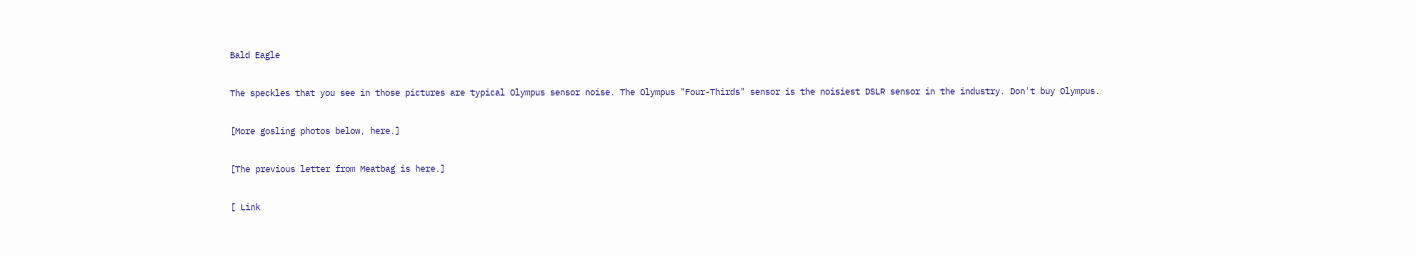Bald Eagle

The speckles that you see in those pictures are typical Olympus sensor noise. The Olympus "Four-Thirds" sensor is the noisiest DSLR sensor in the industry. Don't buy Olympus.

[More gosling photos below, here.]

[The previous letter from Meatbag is here.]

[ Link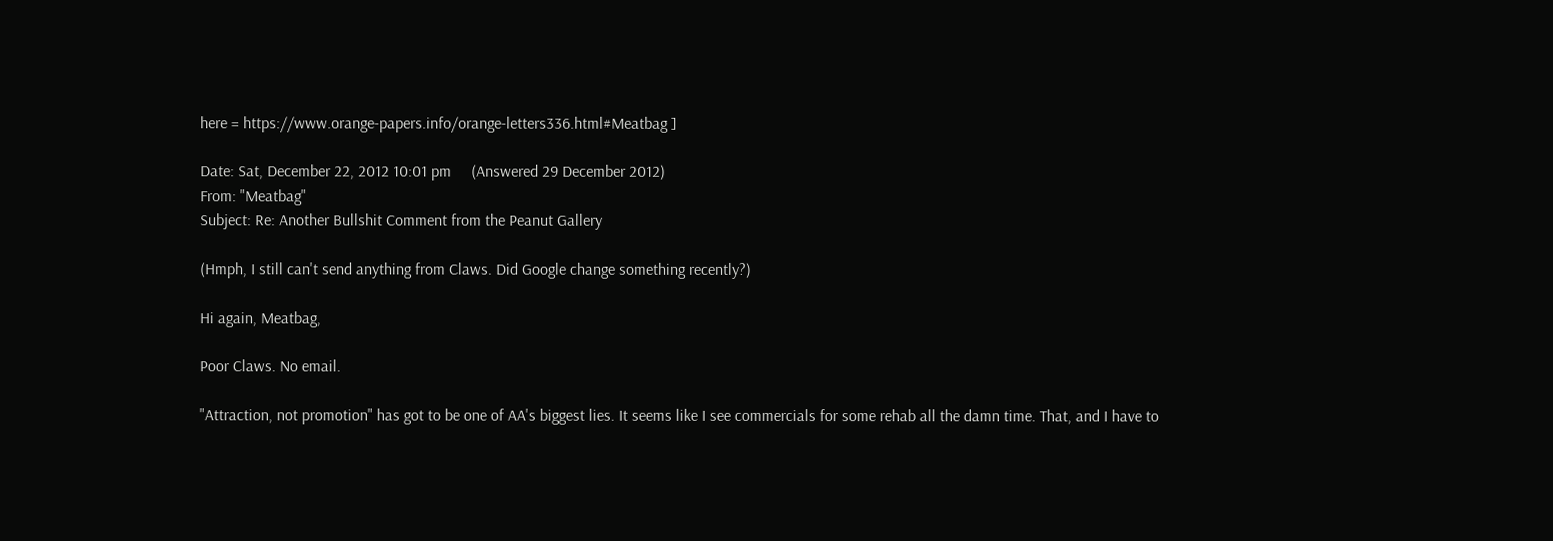here = https://www.orange-papers.info/orange-letters336.html#Meatbag ]

Date: Sat, December 22, 2012 10:01 pm     (Answered 29 December 2012)
From: "Meatbag"
Subject: Re: Another Bullshit Comment from the Peanut Gallery

(Hmph, I still can't send anything from Claws. Did Google change something recently?)

Hi again, Meatbag,

Poor Claws. No email.

"Attraction, not promotion" has got to be one of AA's biggest lies. It seems like I see commercials for some rehab all the damn time. That, and I have to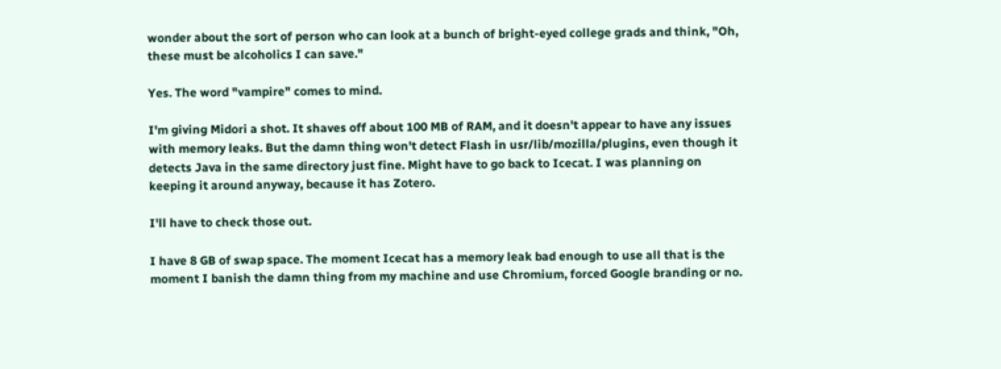wonder about the sort of person who can look at a bunch of bright-eyed college grads and think, "Oh, these must be alcoholics I can save."

Yes. The word "vampire" comes to mind.

I'm giving Midori a shot. It shaves off about 100 MB of RAM, and it doesn't appear to have any issues with memory leaks. But the damn thing won't detect Flash in usr/lib/mozilla/plugins, even though it detects Java in the same directory just fine. Might have to go back to Icecat. I was planning on keeping it around anyway, because it has Zotero.

I'll have to check those out.

I have 8 GB of swap space. The moment Icecat has a memory leak bad enough to use all that is the moment I banish the damn thing from my machine and use Chromium, forced Google branding or no.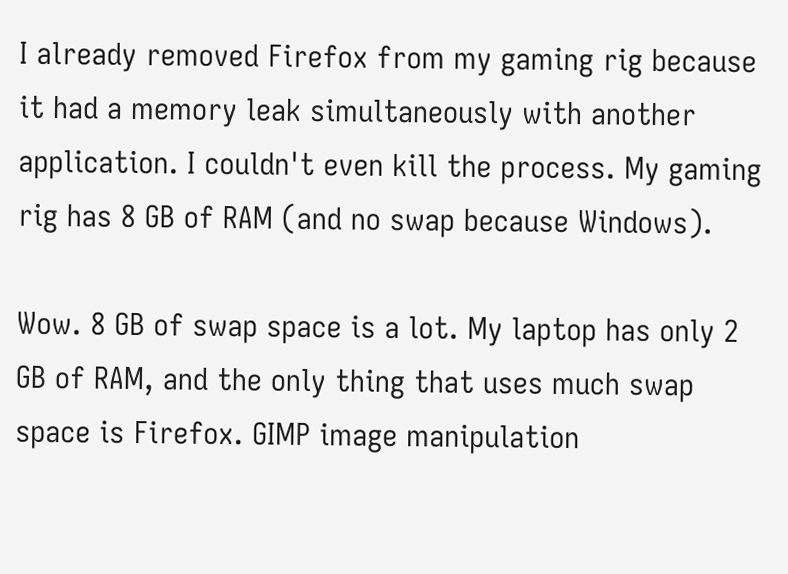I already removed Firefox from my gaming rig because it had a memory leak simultaneously with another application. I couldn't even kill the process. My gaming rig has 8 GB of RAM (and no swap because Windows).

Wow. 8 GB of swap space is a lot. My laptop has only 2 GB of RAM, and the only thing that uses much swap space is Firefox. GIMP image manipulation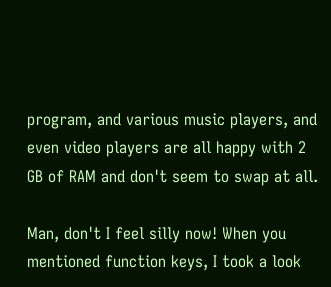program, and various music players, and even video players are all happy with 2 GB of RAM and don't seem to swap at all.

Man, don't I feel silly now! When you mentioned function keys, I took a look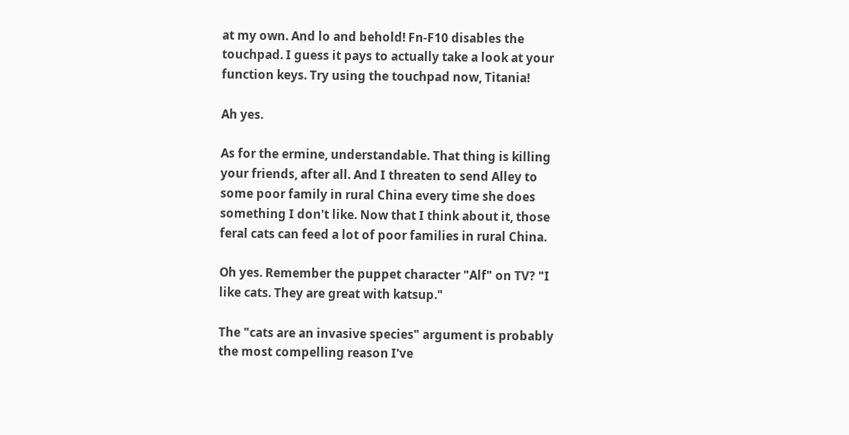at my own. And lo and behold! Fn-F10 disables the touchpad. I guess it pays to actually take a look at your function keys. Try using the touchpad now, Titania!

Ah yes.

As for the ermine, understandable. That thing is killing your friends, after all. And I threaten to send Alley to some poor family in rural China every time she does something I don't like. Now that I think about it, those feral cats can feed a lot of poor families in rural China.

Oh yes. Remember the puppet character "Alf" on TV? "I like cats. They are great with katsup."

The "cats are an invasive species" argument is probably the most compelling reason I've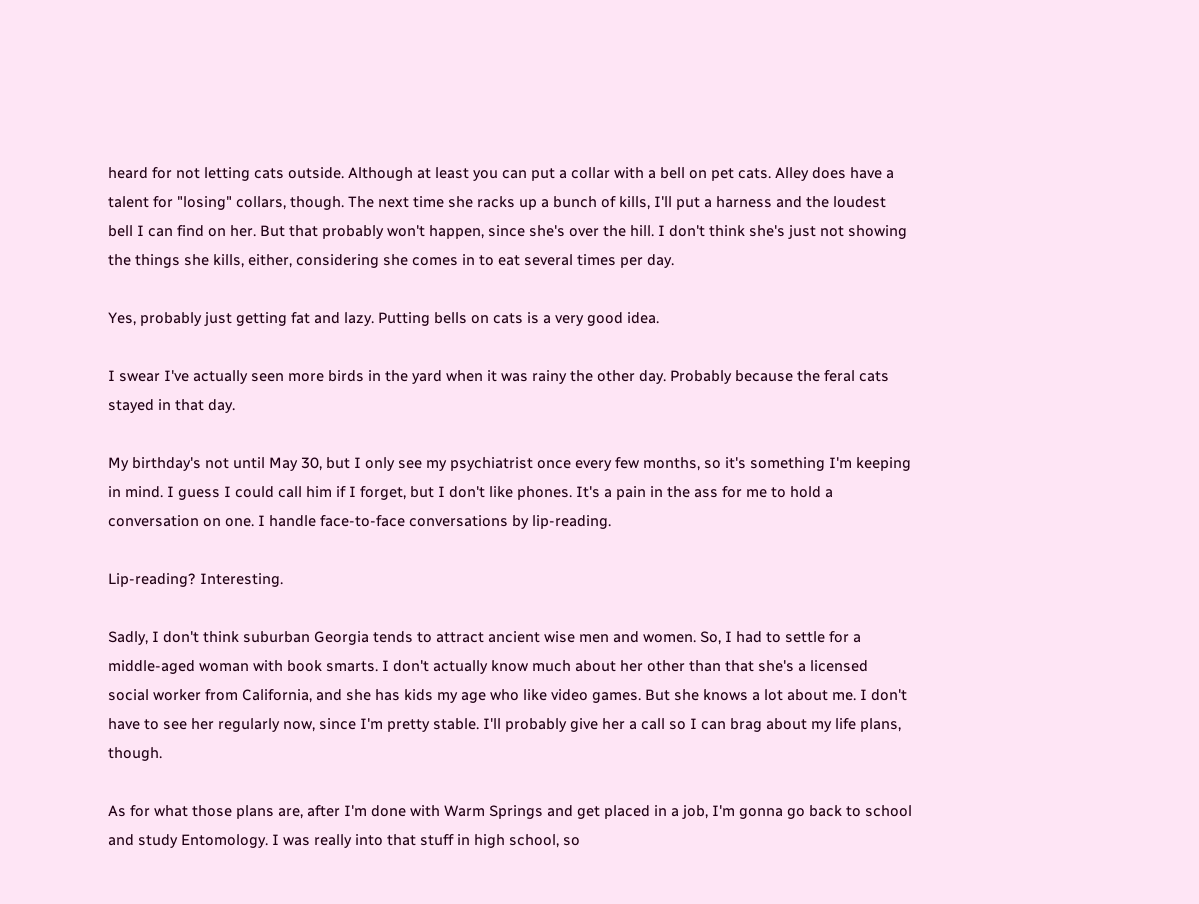heard for not letting cats outside. Although at least you can put a collar with a bell on pet cats. Alley does have a talent for "losing" collars, though. The next time she racks up a bunch of kills, I'll put a harness and the loudest bell I can find on her. But that probably won't happen, since she's over the hill. I don't think she's just not showing the things she kills, either, considering she comes in to eat several times per day.

Yes, probably just getting fat and lazy. Putting bells on cats is a very good idea.

I swear I've actually seen more birds in the yard when it was rainy the other day. Probably because the feral cats stayed in that day.

My birthday's not until May 30, but I only see my psychiatrist once every few months, so it's something I'm keeping in mind. I guess I could call him if I forget, but I don't like phones. It's a pain in the ass for me to hold a conversation on one. I handle face-to-face conversations by lip-reading.

Lip-reading? Interesting.

Sadly, I don't think suburban Georgia tends to attract ancient wise men and women. So, I had to settle for a middle-aged woman with book smarts. I don't actually know much about her other than that she's a licensed social worker from California, and she has kids my age who like video games. But she knows a lot about me. I don't have to see her regularly now, since I'm pretty stable. I'll probably give her a call so I can brag about my life plans, though.

As for what those plans are, after I'm done with Warm Springs and get placed in a job, I'm gonna go back to school and study Entomology. I was really into that stuff in high school, so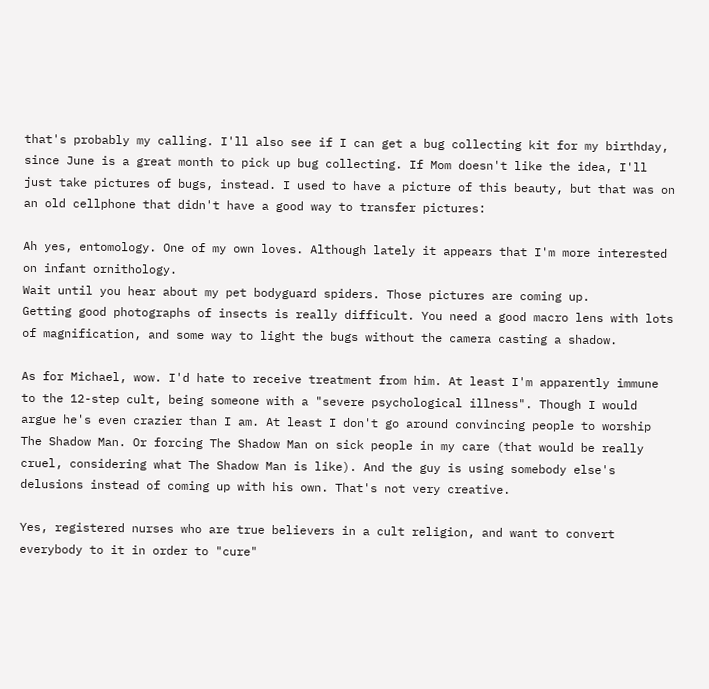that's probably my calling. I'll also see if I can get a bug collecting kit for my birthday, since June is a great month to pick up bug collecting. If Mom doesn't like the idea, I'll just take pictures of bugs, instead. I used to have a picture of this beauty, but that was on an old cellphone that didn't have a good way to transfer pictures:

Ah yes, entomology. One of my own loves. Although lately it appears that I'm more interested on infant ornithology.
Wait until you hear about my pet bodyguard spiders. Those pictures are coming up.
Getting good photographs of insects is really difficult. You need a good macro lens with lots of magnification, and some way to light the bugs without the camera casting a shadow.

As for Michael, wow. I'd hate to receive treatment from him. At least I'm apparently immune to the 12-step cult, being someone with a "severe psychological illness". Though I would argue he's even crazier than I am. At least I don't go around convincing people to worship The Shadow Man. Or forcing The Shadow Man on sick people in my care (that would be really cruel, considering what The Shadow Man is like). And the guy is using somebody else's delusions instead of coming up with his own. That's not very creative.

Yes, registered nurses who are true believers in a cult religion, and want to convert everybody to it in order to "cure"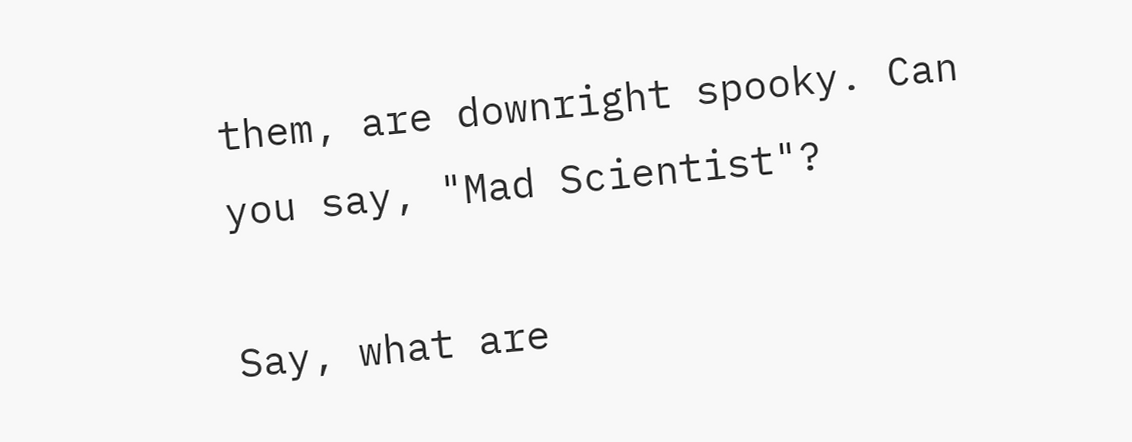them, are downright spooky. Can you say, "Mad Scientist"?

Say, what are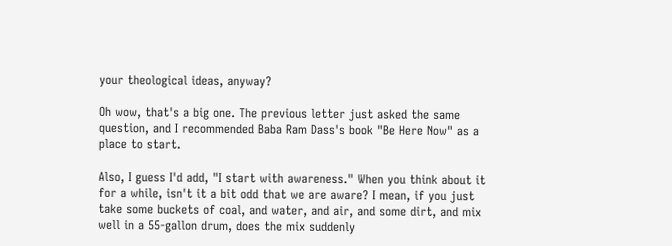your theological ideas, anyway?

Oh wow, that's a big one. The previous letter just asked the same question, and I recommended Baba Ram Dass's book "Be Here Now" as a place to start.

Also, I guess I'd add, "I start with awareness." When you think about it for a while, isn't it a bit odd that we are aware? I mean, if you just take some buckets of coal, and water, and air, and some dirt, and mix well in a 55-gallon drum, does the mix suddenly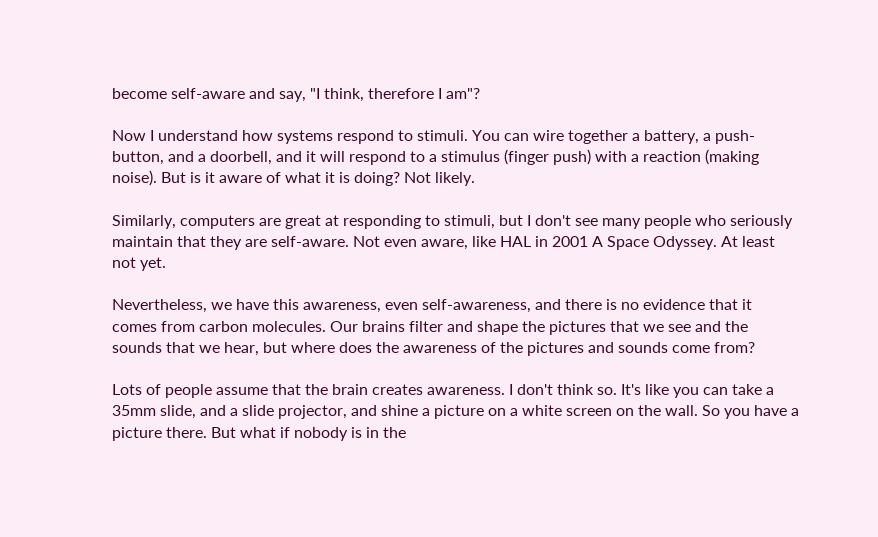become self-aware and say, "I think, therefore I am"?

Now I understand how systems respond to stimuli. You can wire together a battery, a push-button, and a doorbell, and it will respond to a stimulus (finger push) with a reaction (making noise). But is it aware of what it is doing? Not likely.

Similarly, computers are great at responding to stimuli, but I don't see many people who seriously maintain that they are self-aware. Not even aware, like HAL in 2001 A Space Odyssey. At least not yet.

Nevertheless, we have this awareness, even self-awareness, and there is no evidence that it comes from carbon molecules. Our brains filter and shape the pictures that we see and the sounds that we hear, but where does the awareness of the pictures and sounds come from?

Lots of people assume that the brain creates awareness. I don't think so. It's like you can take a 35mm slide, and a slide projector, and shine a picture on a white screen on the wall. So you have a picture there. But what if nobody is in the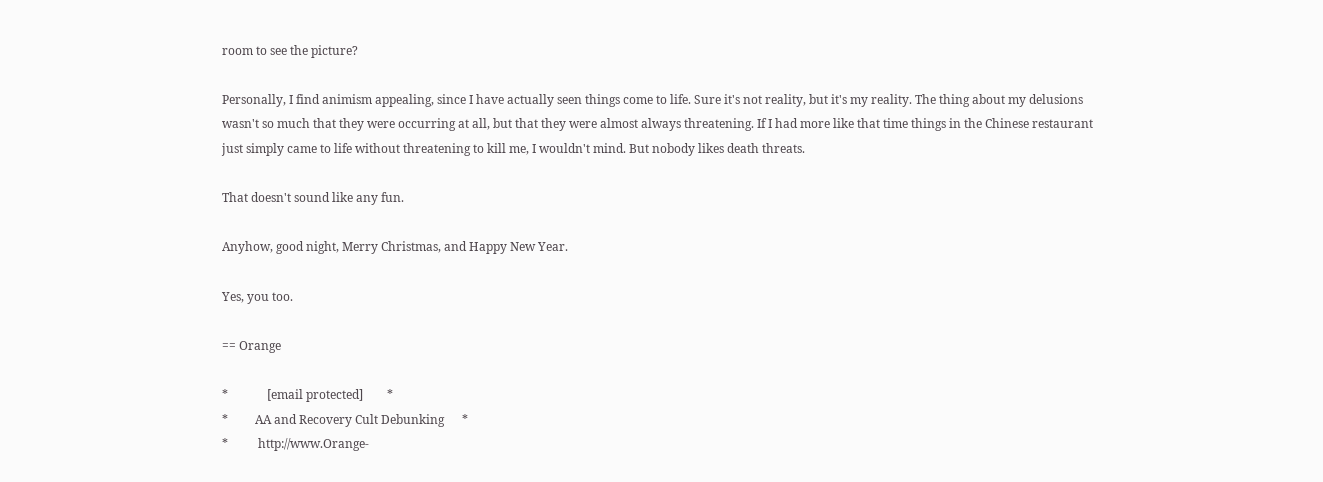room to see the picture?

Personally, I find animism appealing, since I have actually seen things come to life. Sure it's not reality, but it's my reality. The thing about my delusions wasn't so much that they were occurring at all, but that they were almost always threatening. If I had more like that time things in the Chinese restaurant just simply came to life without threatening to kill me, I wouldn't mind. But nobody likes death threats.

That doesn't sound like any fun.

Anyhow, good night, Merry Christmas, and Happy New Year.

Yes, you too.

== Orange

*             [email protected]        *
*         AA and Recovery Cult Debunking      *
*          http://www.Orange-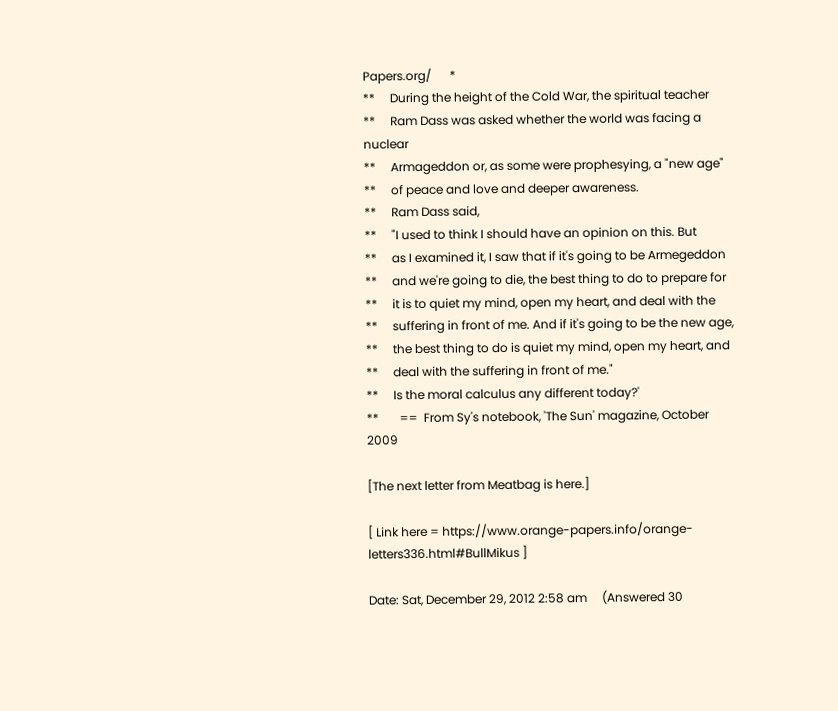Papers.org/      *
**     During the height of the Cold War, the spiritual teacher
**     Ram Dass was asked whether the world was facing a nuclear
**     Armageddon or, as some were prophesying, a "new age"
**     of peace and love and deeper awareness.
**     Ram Dass said,
**     "I used to think I should have an opinion on this. But
**     as I examined it, I saw that if it's going to be Armegeddon
**     and we're going to die, the best thing to do to prepare for
**     it is to quiet my mind, open my heart, and deal with the
**     suffering in front of me. And if it's going to be the new age,
**     the best thing to do is quiet my mind, open my heart, and
**     deal with the suffering in front of me."
**     Is the moral calculus any different today?'
**       ==  From Sy's notebook, 'The Sun' magazine, October 2009

[The next letter from Meatbag is here.]

[ Link here = https://www.orange-papers.info/orange-letters336.html#BullMikus ]

Date: Sat, December 29, 2012 2:58 am     (Answered 30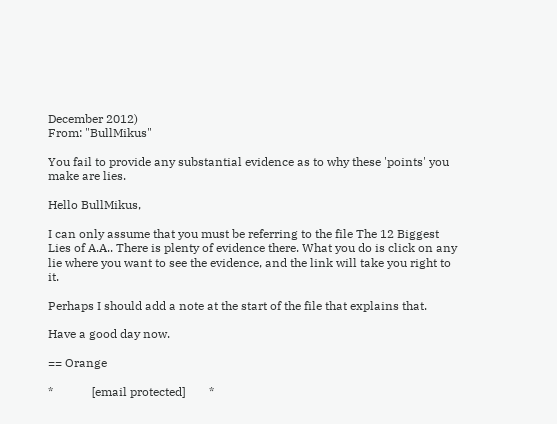December 2012)
From: "BullMikus"

You fail to provide any substantial evidence as to why these 'points' you make are lies.

Hello BullMikus,

I can only assume that you must be referring to the file The 12 Biggest Lies of A.A.. There is plenty of evidence there. What you do is click on any lie where you want to see the evidence, and the link will take you right to it.

Perhaps I should add a note at the start of the file that explains that.

Have a good day now.

== Orange

*             [email protected]        *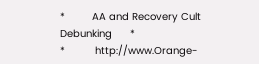*         AA and Recovery Cult Debunking      *
*          http://www.Orange-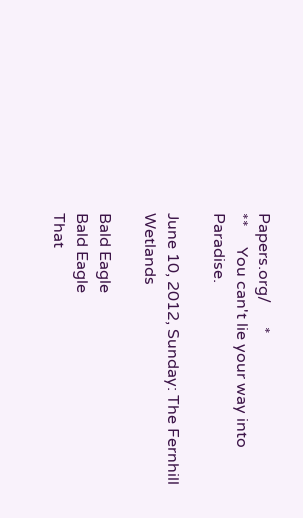Papers.org/      *
**     You can't lie your way into Paradise.

June 10, 2012, Sunday: The Fernhill Wetlands

Bald Eagle
Bald Eagle
That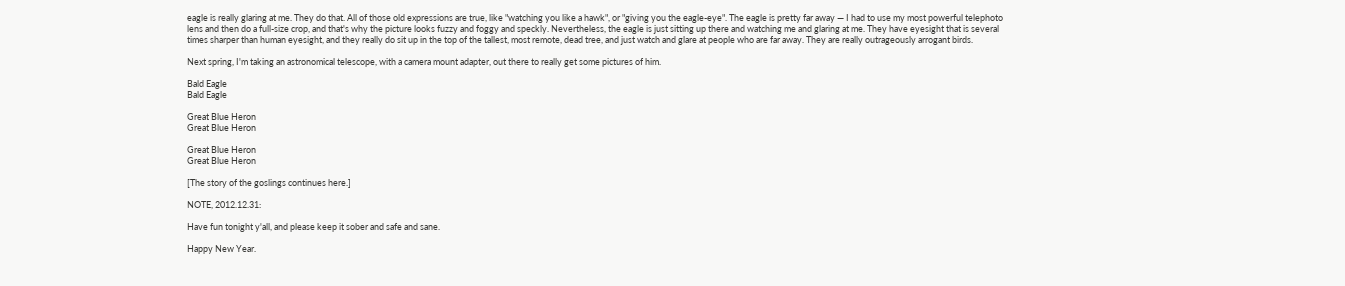eagle is really glaring at me. They do that. All of those old expressions are true, like "watching you like a hawk", or "giving you the eagle-eye". The eagle is pretty far away — I had to use my most powerful telephoto lens and then do a full-size crop, and that's why the picture looks fuzzy and foggy and speckly. Nevertheless, the eagle is just sitting up there and watching me and glaring at me. They have eyesight that is several times sharper than human eyesight, and they really do sit up in the top of the tallest, most remote, dead tree, and just watch and glare at people who are far away. They are really outrageously arrogant birds.

Next spring, I'm taking an astronomical telescope, with a camera mount adapter, out there to really get some pictures of him.

Bald Eagle
Bald Eagle

Great Blue Heron
Great Blue Heron

Great Blue Heron
Great Blue Heron

[The story of the goslings continues here.]

NOTE, 2012.12.31:

Have fun tonight y'all, and please keep it sober and safe and sane.

Happy New Year.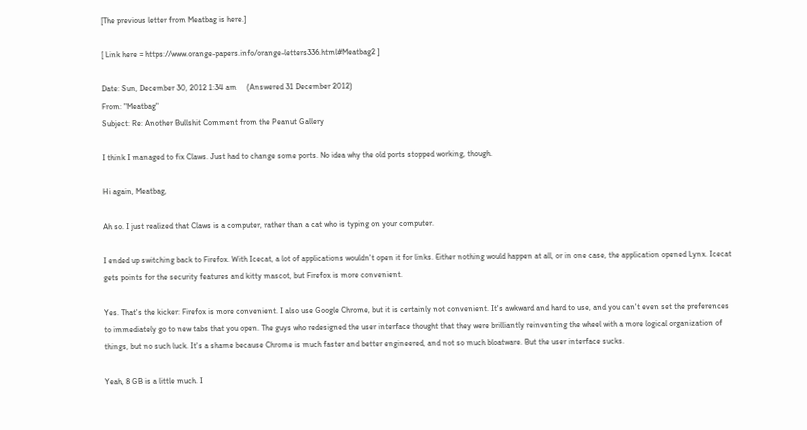[The previous letter from Meatbag is here.]

[ Link here = https://www.orange-papers.info/orange-letters336.html#Meatbag2 ]

Date: Sun, December 30, 2012 1:34 am     (Answered 31 December 2012)
From: "Meatbag"
Subject: Re: Another Bullshit Comment from the Peanut Gallery

I think I managed to fix Claws. Just had to change some ports. No idea why the old ports stopped working, though.

Hi again, Meatbag,

Ah so. I just realized that Claws is a computer, rather than a cat who is typing on your computer.

I ended up switching back to Firefox. With Icecat, a lot of applications wouldn't open it for links. Either nothing would happen at all, or in one case, the application opened Lynx. Icecat gets points for the security features and kitty mascot, but Firefox is more convenient.

Yes. That's the kicker: Firefox is more convenient. I also use Google Chrome, but it is certainly not convenient. It's awkward and hard to use, and you can't even set the preferences to immediately go to new tabs that you open. The guys who redesigned the user interface thought that they were brilliantly reinventing the wheel with a more logical organization of things, but no such luck. It's a shame because Chrome is much faster and better engineered, and not so much bloatware. But the user interface sucks.

Yeah, 8 GB is a little much. I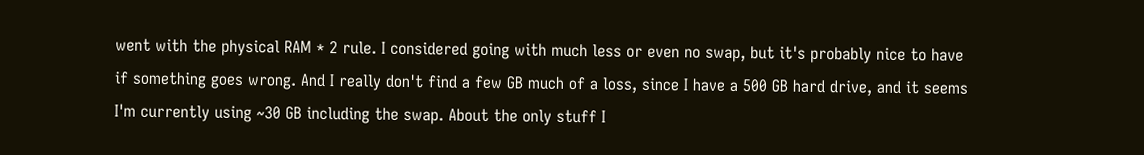went with the physical RAM * 2 rule. I considered going with much less or even no swap, but it's probably nice to have if something goes wrong. And I really don't find a few GB much of a loss, since I have a 500 GB hard drive, and it seems I'm currently using ~30 GB including the swap. About the only stuff I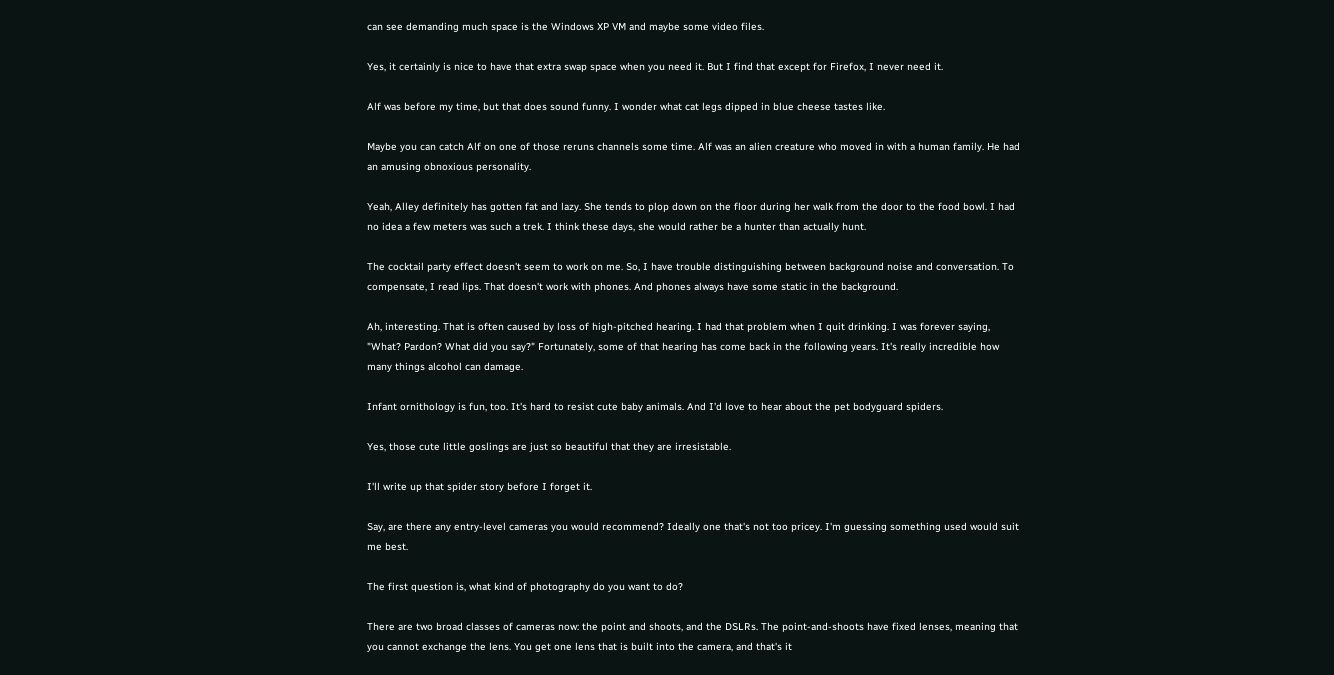can see demanding much space is the Windows XP VM and maybe some video files.

Yes, it certainly is nice to have that extra swap space when you need it. But I find that except for Firefox, I never need it.

Alf was before my time, but that does sound funny. I wonder what cat legs dipped in blue cheese tastes like.

Maybe you can catch Alf on one of those reruns channels some time. Alf was an alien creature who moved in with a human family. He had an amusing obnoxious personality.

Yeah, Alley definitely has gotten fat and lazy. She tends to plop down on the floor during her walk from the door to the food bowl. I had no idea a few meters was such a trek. I think these days, she would rather be a hunter than actually hunt.

The cocktail party effect doesn't seem to work on me. So, I have trouble distinguishing between background noise and conversation. To compensate, I read lips. That doesn't work with phones. And phones always have some static in the background.

Ah, interesting. That is often caused by loss of high-pitched hearing. I had that problem when I quit drinking. I was forever saying, "What? Pardon? What did you say?" Fortunately, some of that hearing has come back in the following years. It's really incredible how many things alcohol can damage.

Infant ornithology is fun, too. It's hard to resist cute baby animals. And I'd love to hear about the pet bodyguard spiders.

Yes, those cute little goslings are just so beautiful that they are irresistable.

I'll write up that spider story before I forget it.

Say, are there any entry-level cameras you would recommend? Ideally one that's not too pricey. I'm guessing something used would suit me best.

The first question is, what kind of photography do you want to do?

There are two broad classes of cameras now: the point and shoots, and the DSLRs. The point-and-shoots have fixed lenses, meaning that you cannot exchange the lens. You get one lens that is built into the camera, and that's it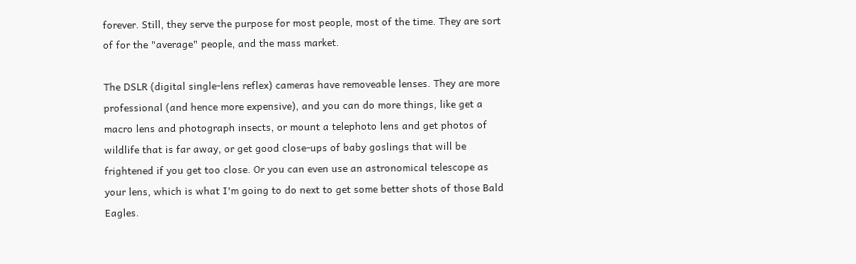forever. Still, they serve the purpose for most people, most of the time. They are sort of for the "average" people, and the mass market.

The DSLR (digital single-lens reflex) cameras have removeable lenses. They are more professional (and hence more expensive), and you can do more things, like get a macro lens and photograph insects, or mount a telephoto lens and get photos of wildlife that is far away, or get good close-ups of baby goslings that will be frightened if you get too close. Or you can even use an astronomical telescope as your lens, which is what I'm going to do next to get some better shots of those Bald Eagles.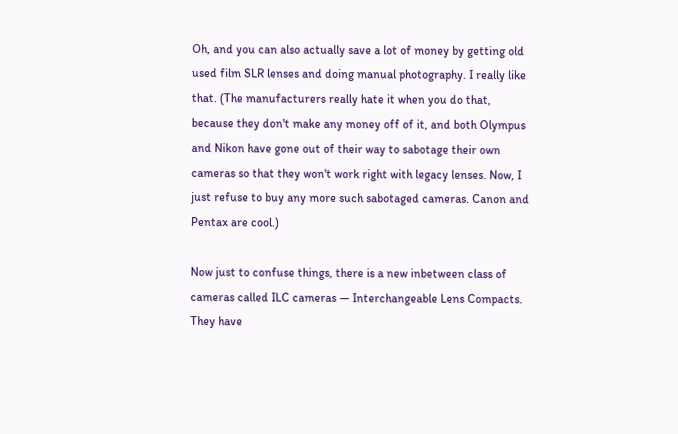Oh, and you can also actually save a lot of money by getting old used film SLR lenses and doing manual photography. I really like that. (The manufacturers really hate it when you do that, because they don't make any money off of it, and both Olympus and Nikon have gone out of their way to sabotage their own cameras so that they won't work right with legacy lenses. Now, I just refuse to buy any more such sabotaged cameras. Canon and Pentax are cool.)

Now just to confuse things, there is a new inbetween class of cameras called ILC cameras — Interchangeable Lens Compacts. They have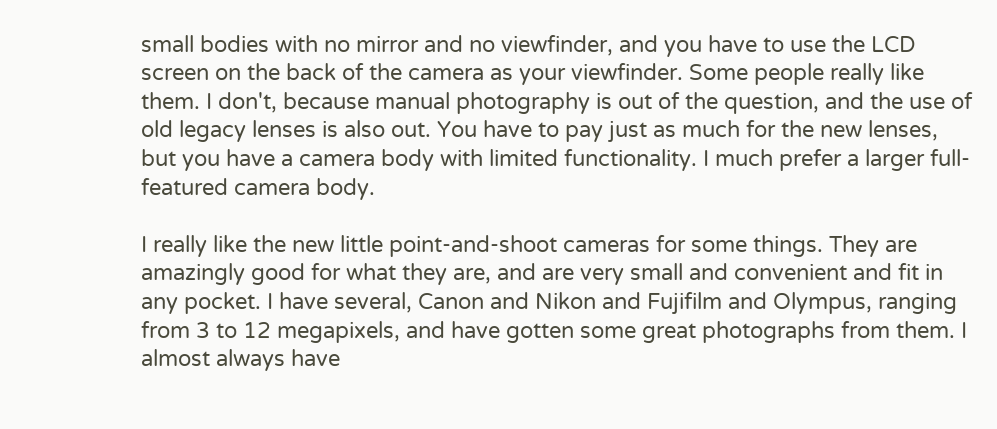small bodies with no mirror and no viewfinder, and you have to use the LCD screen on the back of the camera as your viewfinder. Some people really like them. I don't, because manual photography is out of the question, and the use of old legacy lenses is also out. You have to pay just as much for the new lenses, but you have a camera body with limited functionality. I much prefer a larger full-featured camera body.

I really like the new little point-and-shoot cameras for some things. They are amazingly good for what they are, and are very small and convenient and fit in any pocket. I have several, Canon and Nikon and Fujifilm and Olympus, ranging from 3 to 12 megapixels, and have gotten some great photographs from them. I almost always have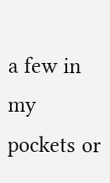a few in my pockets or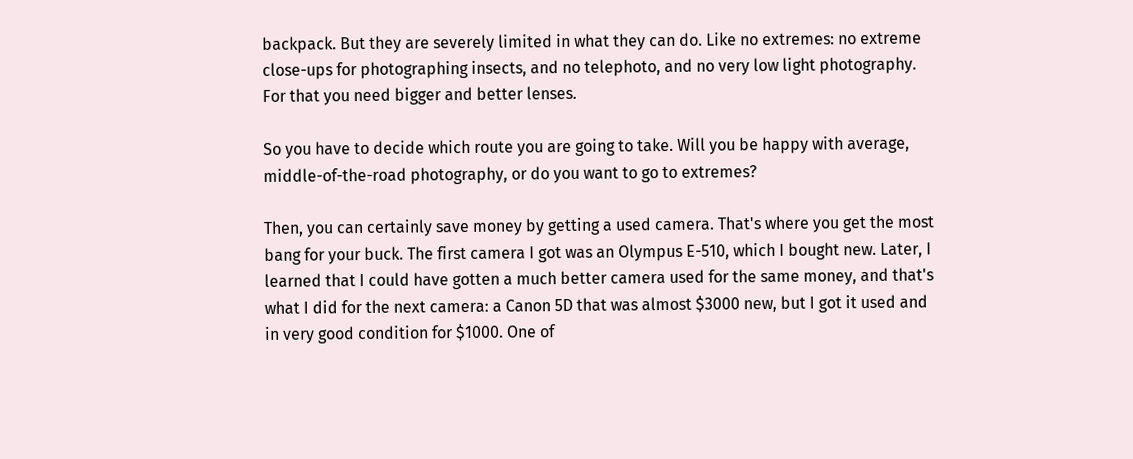backpack. But they are severely limited in what they can do. Like no extremes: no extreme close-ups for photographing insects, and no telephoto, and no very low light photography. For that you need bigger and better lenses.

So you have to decide which route you are going to take. Will you be happy with average, middle-of-the-road photography, or do you want to go to extremes?

Then, you can certainly save money by getting a used camera. That's where you get the most bang for your buck. The first camera I got was an Olympus E-510, which I bought new. Later, I learned that I could have gotten a much better camera used for the same money, and that's what I did for the next camera: a Canon 5D that was almost $3000 new, but I got it used and in very good condition for $1000. One of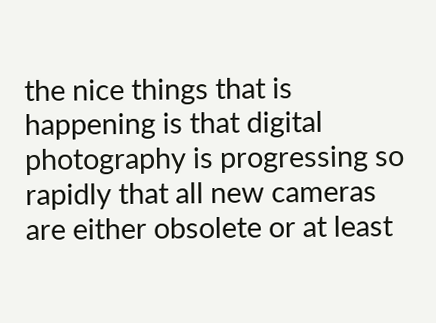the nice things that is happening is that digital photography is progressing so rapidly that all new cameras are either obsolete or at least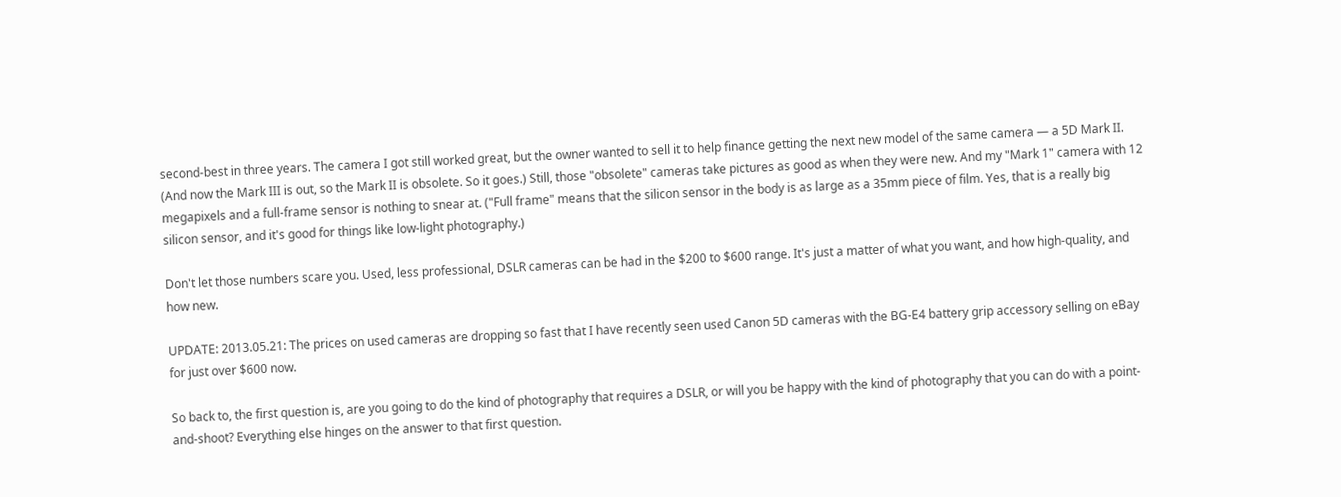second-best in three years. The camera I got still worked great, but the owner wanted to sell it to help finance getting the next new model of the same camera — a 5D Mark II. (And now the Mark III is out, so the Mark II is obsolete. So it goes.) Still, those "obsolete" cameras take pictures as good as when they were new. And my "Mark 1" camera with 12 megapixels and a full-frame sensor is nothing to snear at. ("Full frame" means that the silicon sensor in the body is as large as a 35mm piece of film. Yes, that is a really big silicon sensor, and it's good for things like low-light photography.)

Don't let those numbers scare you. Used, less professional, DSLR cameras can be had in the $200 to $600 range. It's just a matter of what you want, and how high-quality, and how new.

UPDATE: 2013.05.21: The prices on used cameras are dropping so fast that I have recently seen used Canon 5D cameras with the BG-E4 battery grip accessory selling on eBay for just over $600 now.

So back to, the first question is, are you going to do the kind of photography that requires a DSLR, or will you be happy with the kind of photography that you can do with a point-and-shoot? Everything else hinges on the answer to that first question.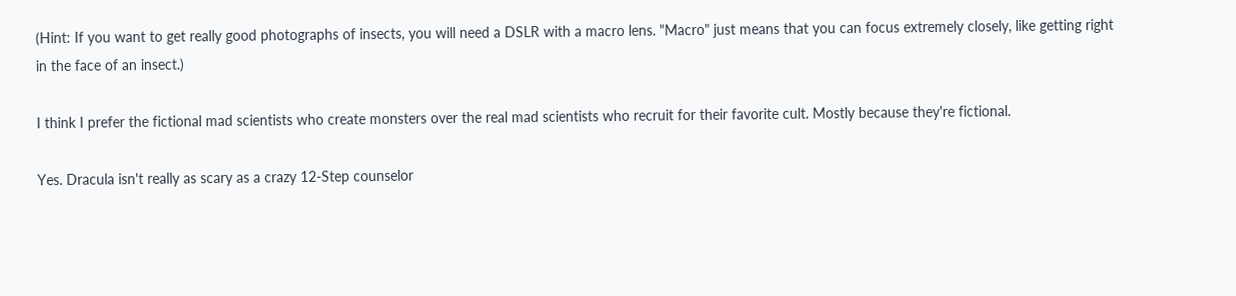(Hint: If you want to get really good photographs of insects, you will need a DSLR with a macro lens. "Macro" just means that you can focus extremely closely, like getting right in the face of an insect.)

I think I prefer the fictional mad scientists who create monsters over the real mad scientists who recruit for their favorite cult. Mostly because they're fictional.

Yes. Dracula isn't really as scary as a crazy 12-Step counselor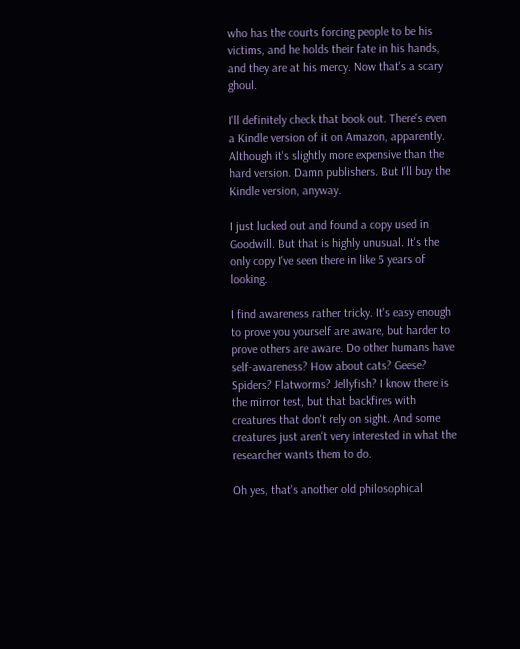who has the courts forcing people to be his victims, and he holds their fate in his hands, and they are at his mercy. Now that's a scary ghoul.

I'll definitely check that book out. There's even a Kindle version of it on Amazon, apparently. Although it's slightly more expensive than the hard version. Damn publishers. But I'll buy the Kindle version, anyway.

I just lucked out and found a copy used in Goodwill. But that is highly unusual. It's the only copy I've seen there in like 5 years of looking.

I find awareness rather tricky. It's easy enough to prove you yourself are aware, but harder to prove others are aware. Do other humans have self-awareness? How about cats? Geese? Spiders? Flatworms? Jellyfish? I know there is the mirror test, but that backfires with creatures that don't rely on sight. And some creatures just aren't very interested in what the researcher wants them to do.

Oh yes, that's another old philosophical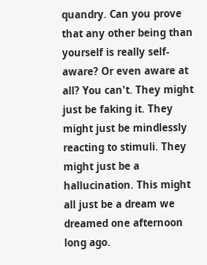quandry. Can you prove that any other being than yourself is really self-aware? Or even aware at all? You can't. They might just be faking it. They might just be mindlessly reacting to stimuli. They might just be a hallucination. This might all just be a dream we dreamed one afternoon long ago.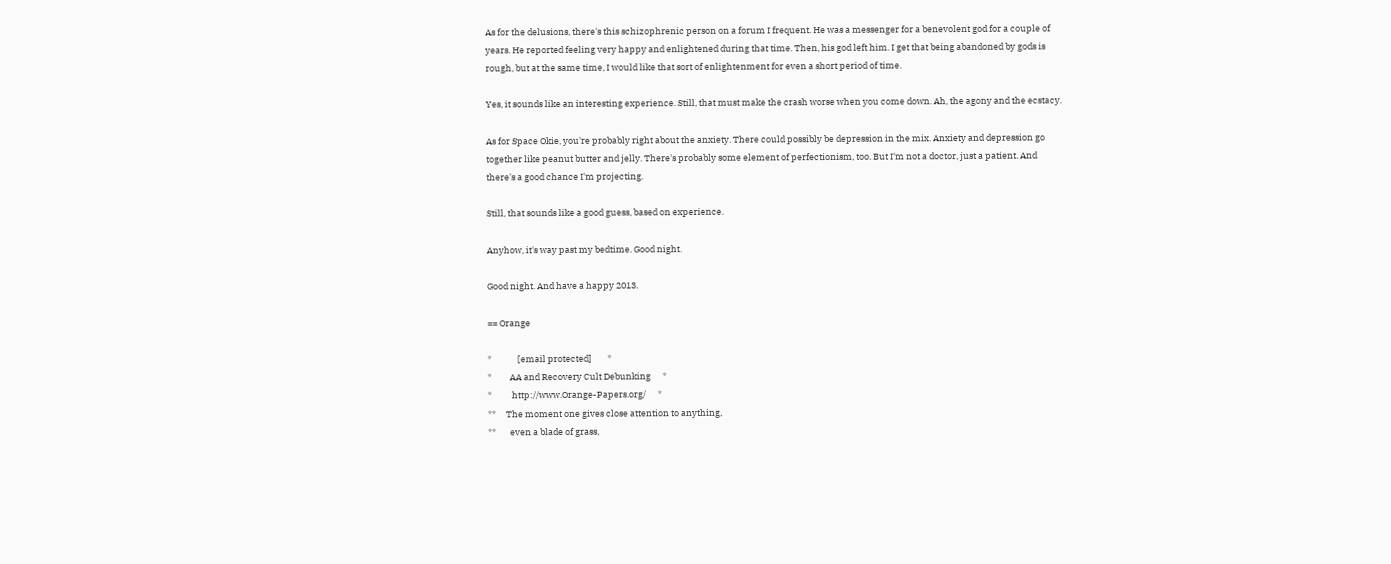As for the delusions, there's this schizophrenic person on a forum I frequent. He was a messenger for a benevolent god for a couple of years. He reported feeling very happy and enlightened during that time. Then, his god left him. I get that being abandoned by gods is rough, but at the same time, I would like that sort of enlightenment for even a short period of time.

Yes, it sounds like an interesting experience. Still, that must make the crash worse when you come down. Ah, the agony and the ecstacy.

As for Space Okie, you're probably right about the anxiety. There could possibly be depression in the mix. Anxiety and depression go together like peanut butter and jelly. There's probably some element of perfectionism, too. But I'm not a doctor, just a patient. And there's a good chance I'm projecting.

Still, that sounds like a good guess, based on experience.

Anyhow, it's way past my bedtime. Good night.

Good night. And have a happy 2013.

== Orange

*             [email protected]        *
*         AA and Recovery Cult Debunking      *
*          http://www.Orange-Papers.org/      *
**     The moment one gives close attention to anything,
**       even a blade of grass,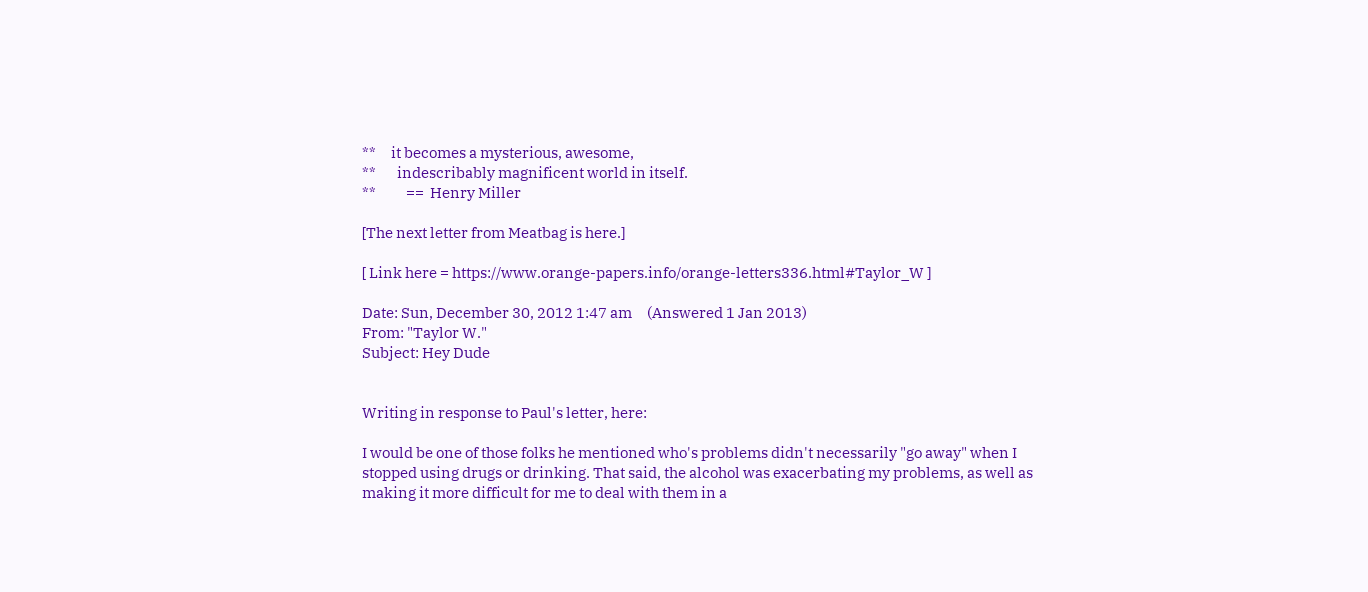**     it becomes a mysterious, awesome,
**       indescribably magnificent world in itself.
**          ==  Henry Miller

[The next letter from Meatbag is here.]

[ Link here = https://www.orange-papers.info/orange-letters336.html#Taylor_W ]

Date: Sun, December 30, 2012 1:47 am     (Answered 1 Jan 2013)
From: "Taylor W."
Subject: Hey Dude


Writing in response to Paul's letter, here:

I would be one of those folks he mentioned who's problems didn't necessarily "go away" when I stopped using drugs or drinking. That said, the alcohol was exacerbating my problems, as well as making it more difficult for me to deal with them in a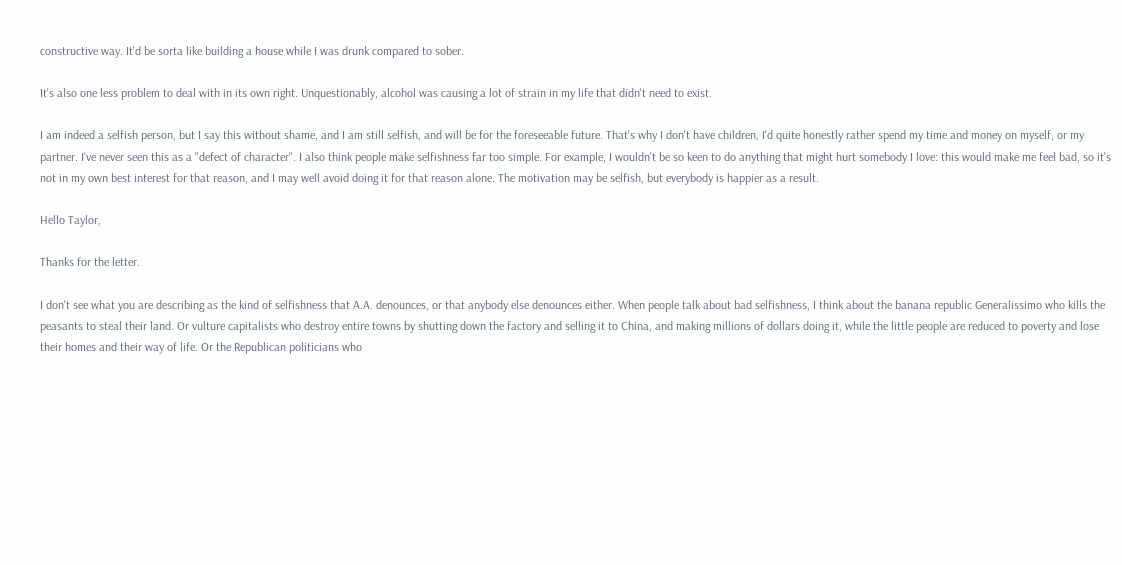constructive way. It'd be sorta like building a house while I was drunk compared to sober.

It's also one less problem to deal with in its own right. Unquestionably, alcohol was causing a lot of strain in my life that didn't need to exist.

I am indeed a selfish person, but I say this without shame, and I am still selfish, and will be for the foreseeable future. That's why I don't have children, I'd quite honestly rather spend my time and money on myself, or my partner. I've never seen this as a "defect of character". I also think people make selfishness far too simple. For example, I wouldn't be so keen to do anything that might hurt somebody I love: this would make me feel bad, so it's not in my own best interest for that reason, and I may well avoid doing it for that reason alone. The motivation may be selfish, but everybody is happier as a result.

Hello Taylor,

Thanks for the letter.

I don't see what you are describing as the kind of selfishness that A.A. denounces, or that anybody else denounces either. When people talk about bad selfishness, I think about the banana republic Generalissimo who kills the peasants to steal their land. Or vulture capitalists who destroy entire towns by shutting down the factory and selling it to China, and making millions of dollars doing it, while the little people are reduced to poverty and lose their homes and their way of life. Or the Republican politicians who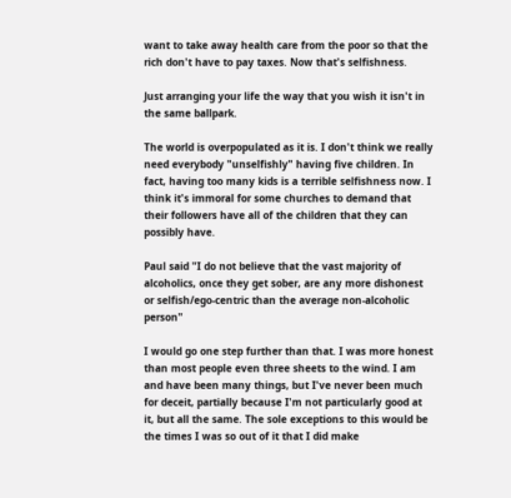want to take away health care from the poor so that the rich don't have to pay taxes. Now that's selfishness.

Just arranging your life the way that you wish it isn't in the same ballpark.

The world is overpopulated as it is. I don't think we really need everybody "unselfishly" having five children. In fact, having too many kids is a terrible selfishness now. I think it's immoral for some churches to demand that their followers have all of the children that they can possibly have.

Paul said "I do not believe that the vast majority of alcoholics, once they get sober, are any more dishonest or selfish/ego-centric than the average non-alcoholic person"

I would go one step further than that. I was more honest than most people even three sheets to the wind. I am and have been many things, but I've never been much for deceit, partially because I'm not particularly good at it, but all the same. The sole exceptions to this would be the times I was so out of it that I did make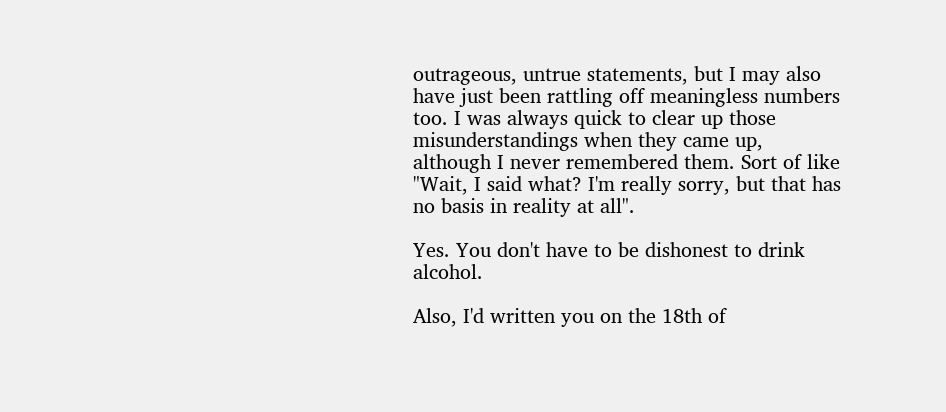outrageous, untrue statements, but I may also have just been rattling off meaningless numbers too. I was always quick to clear up those misunderstandings when they came up, although I never remembered them. Sort of like "Wait, I said what? I'm really sorry, but that has no basis in reality at all".

Yes. You don't have to be dishonest to drink alcohol.

Also, I'd written you on the 18th of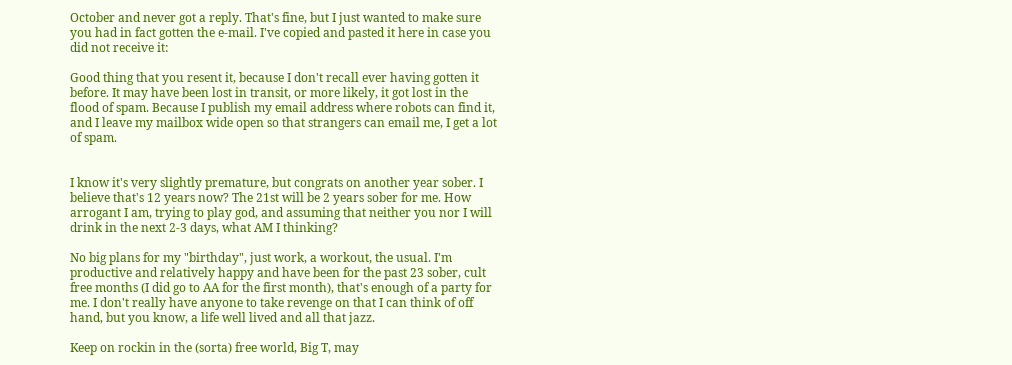October and never got a reply. That's fine, but I just wanted to make sure you had in fact gotten the e-mail. I've copied and pasted it here in case you did not receive it:

Good thing that you resent it, because I don't recall ever having gotten it before. It may have been lost in transit, or more likely, it got lost in the flood of spam. Because I publish my email address where robots can find it, and I leave my mailbox wide open so that strangers can email me, I get a lot of spam.


I know it's very slightly premature, but congrats on another year sober. I believe that's 12 years now? The 21st will be 2 years sober for me. How arrogant I am, trying to play god, and assuming that neither you nor I will drink in the next 2-3 days, what AM I thinking?

No big plans for my "birthday", just work, a workout, the usual. I'm productive and relatively happy and have been for the past 23 sober, cult free months (I did go to AA for the first month), that's enough of a party for me. I don't really have anyone to take revenge on that I can think of off hand, but you know, a life well lived and all that jazz.

Keep on rockin in the (sorta) free world, Big T, may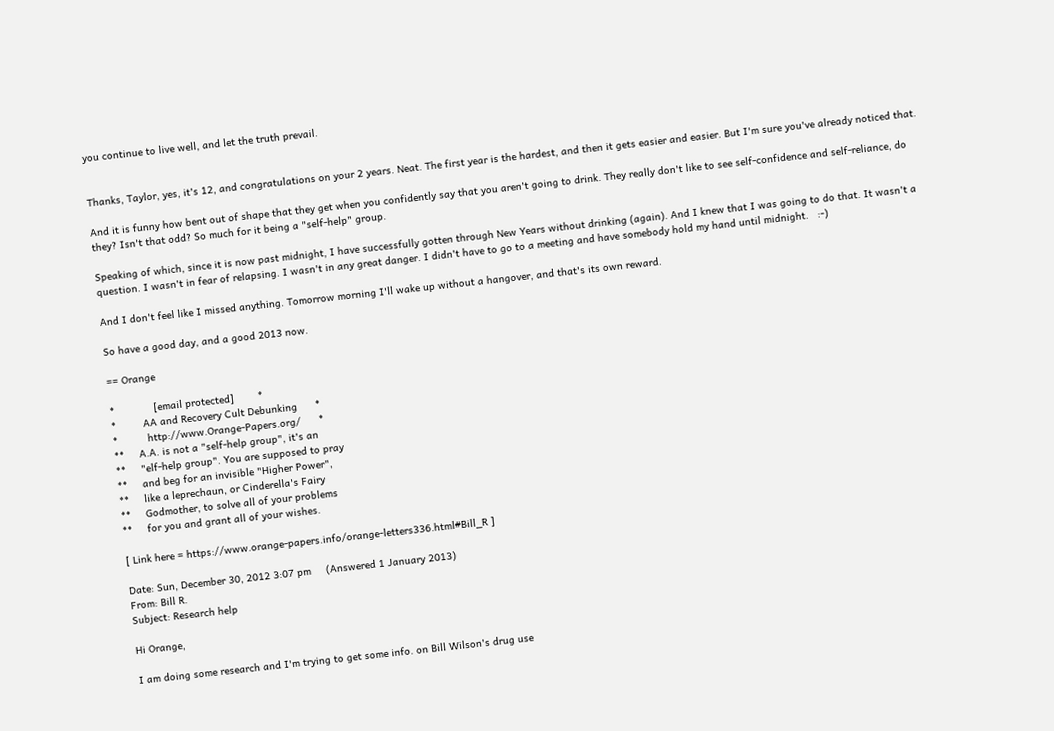you continue to live well, and let the truth prevail.


Thanks, Taylor, yes, it's 12, and congratulations on your 2 years. Neat. The first year is the hardest, and then it gets easier and easier. But I'm sure you've already noticed that.

And it is funny how bent out of shape that they get when you confidently say that you aren't going to drink. They really don't like to see self-confidence and self-reliance, do they? Isn't that odd? So much for it being a "self-help" group.

Speaking of which, since it is now past midnight, I have successfully gotten through New Years without drinking (again). And I knew that I was going to do that. It wasn't a question. I wasn't in fear of relapsing. I wasn't in any great danger. I didn't have to go to a meeting and have somebody hold my hand until midnight.   :-)

And I don't feel like I missed anything. Tomorrow morning I'll wake up without a hangover, and that's its own reward.

So have a good day, and a good 2013 now.

== Orange

*             [email protected]        *
*         AA and Recovery Cult Debunking      *
*          http://www.Orange-Papers.org/      *
**     A.A. is not a "self-help group", it's an
**     "elf-help group". You are supposed to pray
**     and beg for an invisible "Higher Power",
**     like a leprechaun, or Cinderella's Fairy
**     Godmother, to solve all of your problems
**     for you and grant all of your wishes.

[ Link here = https://www.orange-papers.info/orange-letters336.html#Bill_R ]

Date: Sun, December 30, 2012 3:07 pm     (Answered 1 January 2013)
From: Bill R.
Subject: Research help

Hi Orange,

I am doing some research and I'm trying to get some info. on Bill Wilson's drug use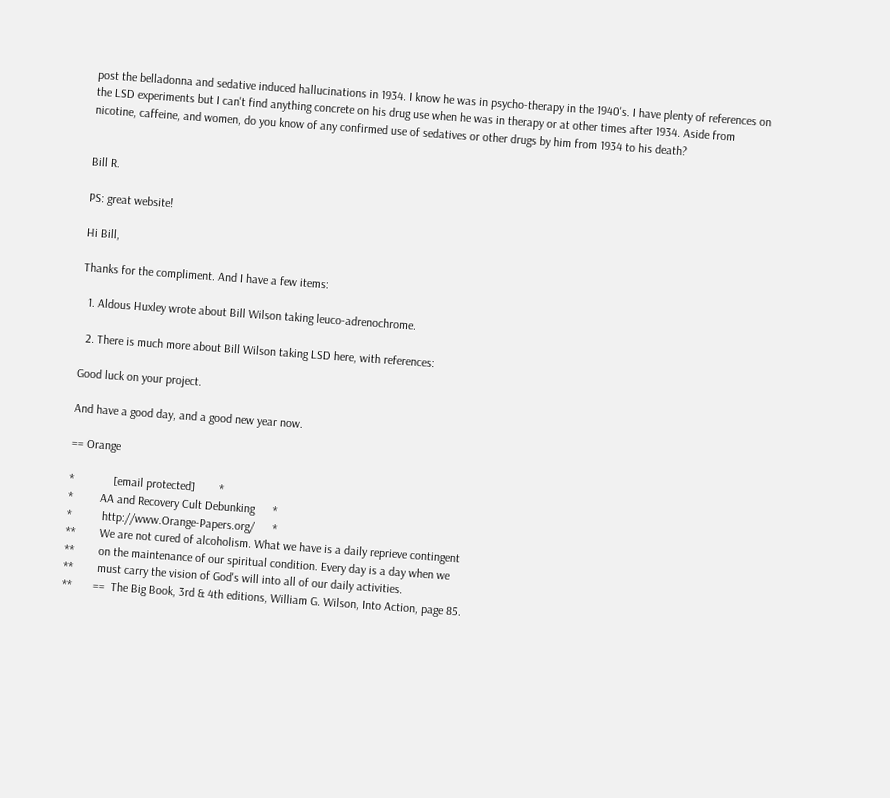post the belladonna and sedative induced hallucinations in 1934. I know he was in psycho-therapy in the 1940's. I have plenty of references on the LSD experiments but I can't find anything concrete on his drug use when he was in therapy or at other times after 1934. Aside from nicotine, caffeine, and women, do you know of any confirmed use of sedatives or other drugs by him from 1934 to his death?


Bill R.

PS: great website!

Hi Bill,

Thanks for the compliment. And I have a few items:

  1. Aldous Huxley wrote about Bill Wilson taking leuco-adrenochrome.

  2. There is much more about Bill Wilson taking LSD here, with references:

Good luck on your project.

And have a good day, and a good new year now.

== Orange

*             [email protected]        *
*         AA and Recovery Cult Debunking      *
*          http://www.Orange-Papers.org/      *
**        We are not cured of alcoholism. What we have is a daily reprieve contingent
**        on the maintenance of our spiritual condition. Every day is a day when we
**        must carry the vision of God's will into all of our daily activities.
**       ==  The Big Book, 3rd & 4th editions, William G. Wilson, Into Action, page 85.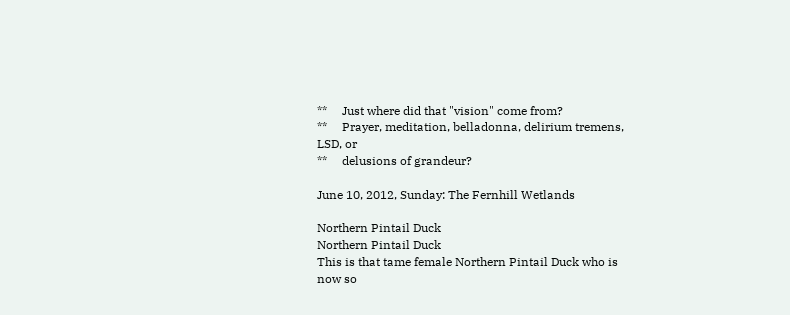**     Just where did that "vision" come from?
**     Prayer, meditation, belladonna, delirium tremens, LSD, or
**     delusions of grandeur?

June 10, 2012, Sunday: The Fernhill Wetlands

Northern Pintail Duck
Northern Pintail Duck
This is that tame female Northern Pintail Duck who is now so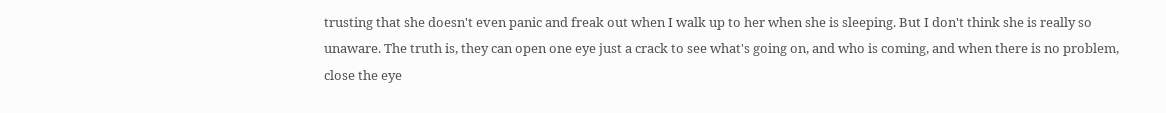trusting that she doesn't even panic and freak out when I walk up to her when she is sleeping. But I don't think she is really so unaware. The truth is, they can open one eye just a crack to see what's going on, and who is coming, and when there is no problem, close the eye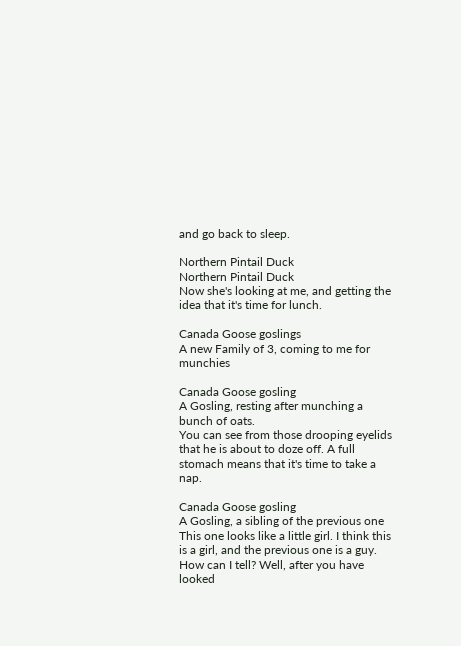and go back to sleep.

Northern Pintail Duck
Northern Pintail Duck
Now she's looking at me, and getting the idea that it's time for lunch.

Canada Goose goslings
A new Family of 3, coming to me for munchies

Canada Goose gosling
A Gosling, resting after munching a bunch of oats.
You can see from those drooping eyelids that he is about to doze off. A full stomach means that it's time to take a nap.

Canada Goose gosling
A Gosling, a sibling of the previous one
This one looks like a little girl. I think this is a girl, and the previous one is a guy. How can I tell? Well, after you have looked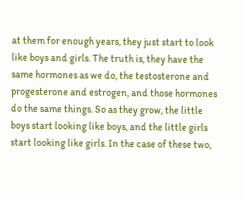at them for enough years, they just start to look like boys and girls. The truth is, they have the same hormones as we do, the testosterone and progesterone and estrogen, and those hormones do the same things. So as they grow, the little boys start looking like boys, and the little girls start looking like girls. In the case of these two,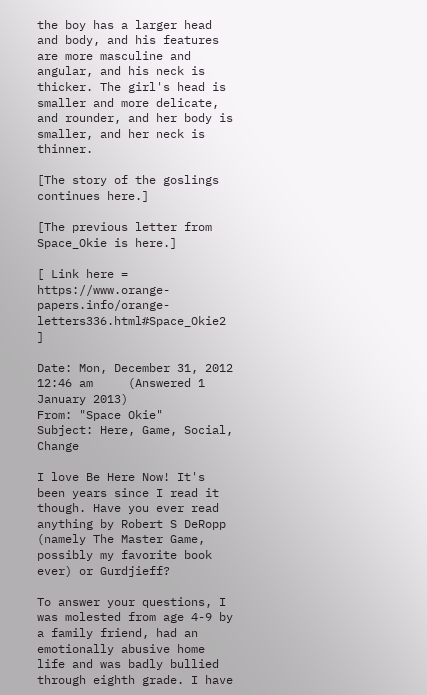the boy has a larger head and body, and his features are more masculine and angular, and his neck is thicker. The girl's head is smaller and more delicate, and rounder, and her body is smaller, and her neck is thinner.

[The story of the goslings continues here.]

[The previous letter from Space_Okie is here.]

[ Link here = https://www.orange-papers.info/orange-letters336.html#Space_Okie2 ]

Date: Mon, December 31, 2012 12:46 am     (Answered 1 January 2013)
From: "Space Okie"
Subject: Here, Game, Social, Change

I love Be Here Now! It's been years since I read it though. Have you ever read anything by Robert S DeRopp (namely The Master Game, possibly my favorite book ever) or Gurdjieff?

To answer your questions, I was molested from age 4-9 by a family friend, had an emotionally abusive home life and was badly bullied through eighth grade. I have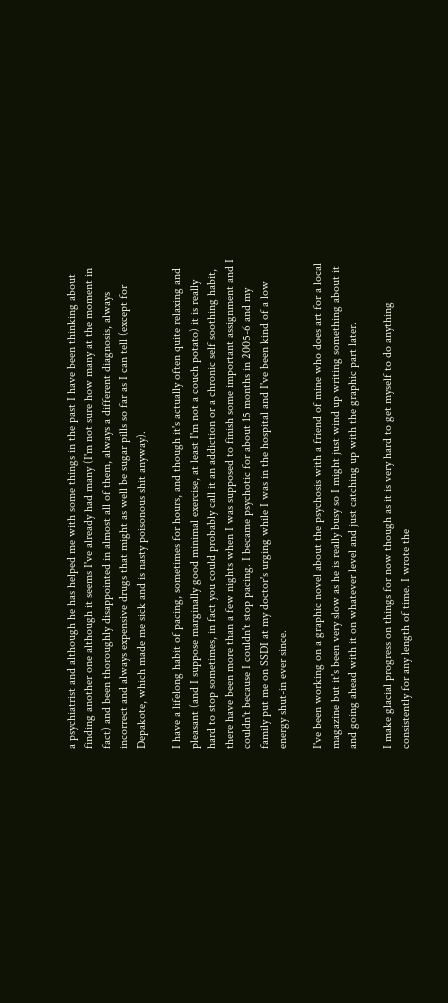a psychiatrist and although he has helped me with some things in the past I have been thinking about finding another one although it seems I've already had many (I'm not sure how many at the moment in fact) and been thoroughly disappointed in almost all of them, always a different diagnosis, always incorrect and always expensive drugs that might as well be sugar pills so far as I can tell (except for Depakote, which made me sick and is nasty poisonous shit anyway).

I have a lifelong habit of pacing, sometimes for hours, and though it's actually often quite relaxing and pleasant (and I suppose marginally good minimal exercise, at least I'm not a couch potato) it is really hard to stop sometimes, in fact you could probably call it an addiction or a chronic self soothing habit, there have been more than a few nights when I was supposed to finish some important assignment and I couldn't because I couldn't stop pacing. I became psychotic for about 15 months in 2005-6 and my family put me on SSDI at my doctor's urging while I was in the hospital and I've been kind of a low energy shut-in ever since.

I've been working on a graphic novel about the psychosis with a friend of mine who does art for a local magazine but it's been very slow as he is really busy so I might just wind up writing something about it and going ahead with it on whatever level and just catching up with the graphic part later.

I make glacial progress on things for now though as it is very hard to get myself to do anything consistently for any length of time. I wrote the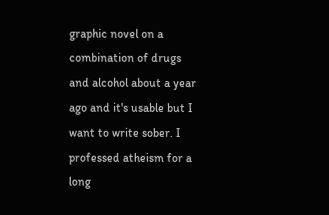graphic novel on a combination of drugs and alcohol about a year ago and it's usable but I want to write sober. I professed atheism for a long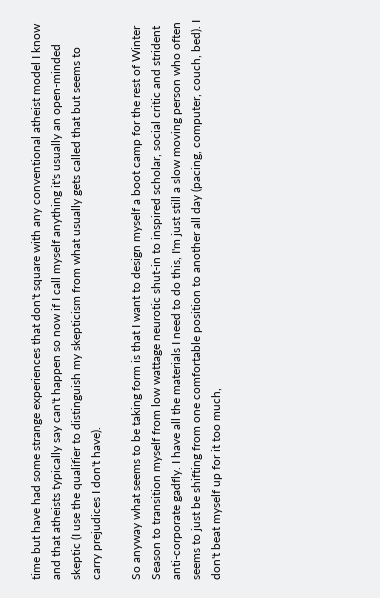time but have had some strange experiences that don't square with any conventional atheist model I know and that atheists typically say can't happen so now if I call myself anything it's usually an open-minded skeptic (I use the qualifier to distinguish my skepticism from what usually gets called that but seems to carry prejudices I don't have).

So anyway what seems to be taking form is that I want to design myself a boot camp for the rest of Winter Season to transition myself from low wattage neurotic shut-in to inspired scholar, social critic and strident anti-corporate gadfly. I have all the materials I need to do this, I'm just still a slow moving person who often seems to just be shifting from one comfortable position to another all day (pacing, computer, couch, bed). I don't beat myself up for it too much,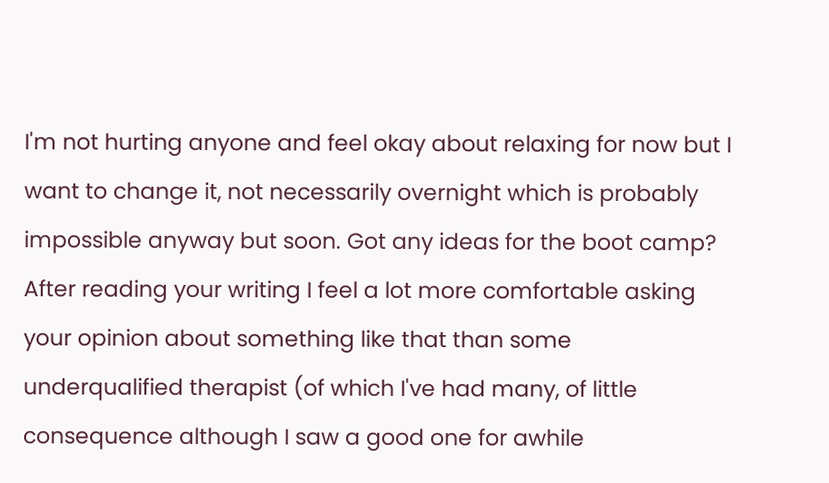I'm not hurting anyone and feel okay about relaxing for now but I want to change it, not necessarily overnight which is probably impossible anyway but soon. Got any ideas for the boot camp? After reading your writing I feel a lot more comfortable asking your opinion about something like that than some underqualified therapist (of which I've had many, of little consequence although I saw a good one for awhile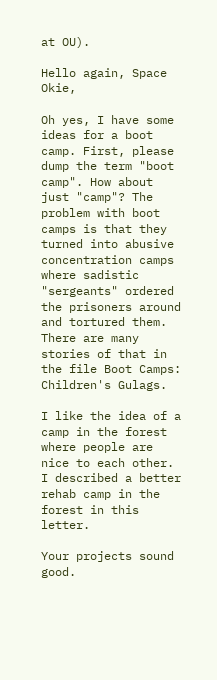at OU).

Hello again, Space Okie,

Oh yes, I have some ideas for a boot camp. First, please dump the term "boot camp". How about just "camp"? The problem with boot camps is that they turned into abusive concentration camps where sadistic "sergeants" ordered the prisoners around and tortured them. There are many stories of that in the file Boot Camps: Children's Gulags.

I like the idea of a camp in the forest where people are nice to each other. I described a better rehab camp in the forest in this letter.

Your projects sound good.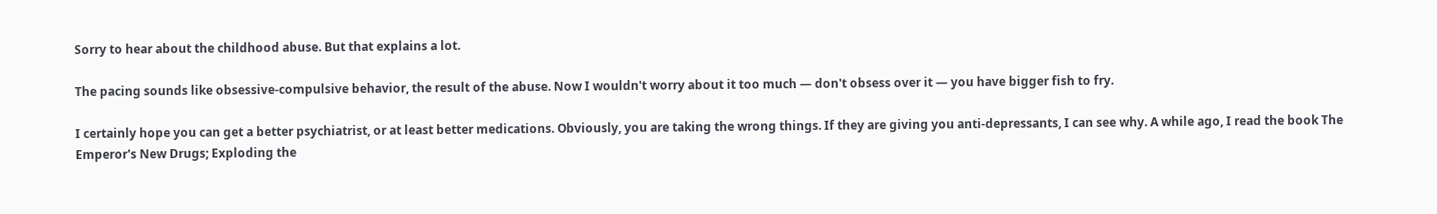Sorry to hear about the childhood abuse. But that explains a lot.

The pacing sounds like obsessive-compulsive behavior, the result of the abuse. Now I wouldn't worry about it too much — don't obsess over it — you have bigger fish to fry.

I certainly hope you can get a better psychiatrist, or at least better medications. Obviously, you are taking the wrong things. If they are giving you anti-depressants, I can see why. A while ago, I read the book The Emperor's New Drugs; Exploding the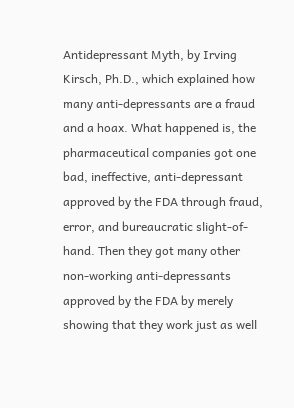Antidepressant Myth, by Irving Kirsch, Ph.D., which explained how many anti-depressants are a fraud and a hoax. What happened is, the pharmaceutical companies got one bad, ineffective, anti-depressant approved by the FDA through fraud, error, and bureaucratic slight-of-hand. Then they got many other non-working anti-depressants approved by the FDA by merely showing that they work just as well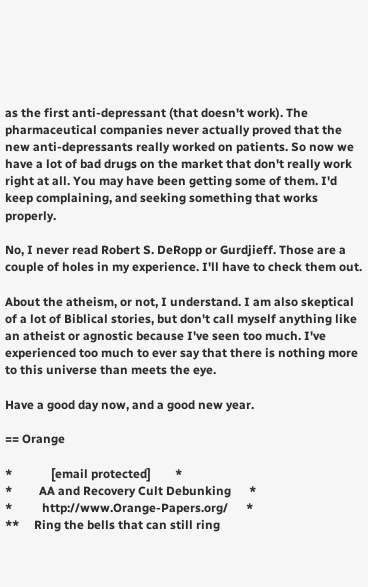as the first anti-depressant (that doesn't work). The pharmaceutical companies never actually proved that the new anti-depressants really worked on patients. So now we have a lot of bad drugs on the market that don't really work right at all. You may have been getting some of them. I'd keep complaining, and seeking something that works properly.

No, I never read Robert S. DeRopp or Gurdjieff. Those are a couple of holes in my experience. I'll have to check them out.

About the atheism, or not, I understand. I am also skeptical of a lot of Biblical stories, but don't call myself anything like an atheist or agnostic because I've seen too much. I've experienced too much to ever say that there is nothing more to this universe than meets the eye.

Have a good day now, and a good new year.

== Orange

*             [email protected]        *
*         AA and Recovery Cult Debunking      *
*          http://www.Orange-Papers.org/      *
**     Ring the bells that can still ring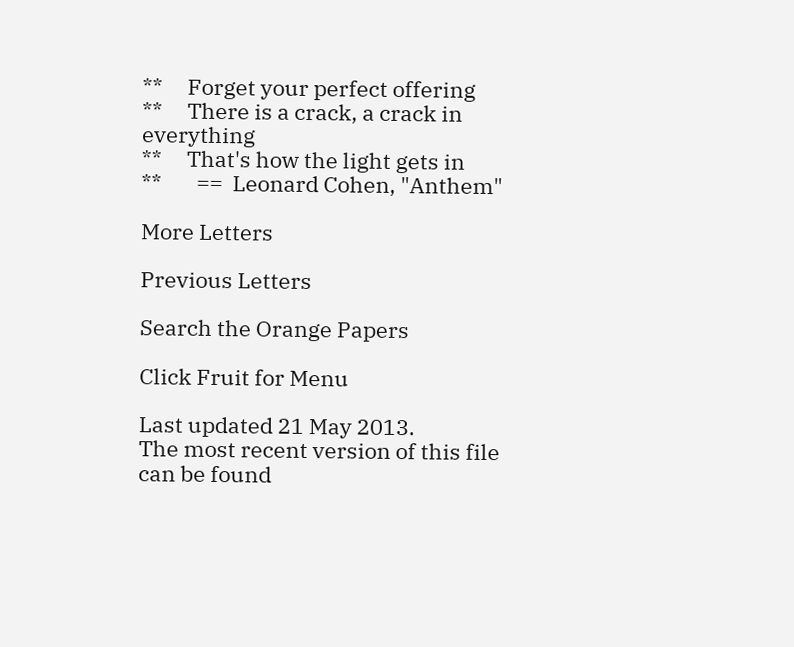**     Forget your perfect offering
**     There is a crack, a crack in everything
**     That's how the light gets in
**       ==  Leonard Cohen, "Anthem"

More Letters

Previous Letters

Search the Orange Papers

Click Fruit for Menu

Last updated 21 May 2013.
The most recent version of this file can be found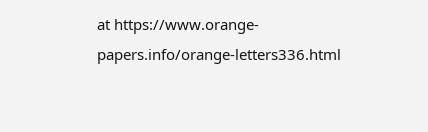at https://www.orange-papers.info/orange-letters336.html